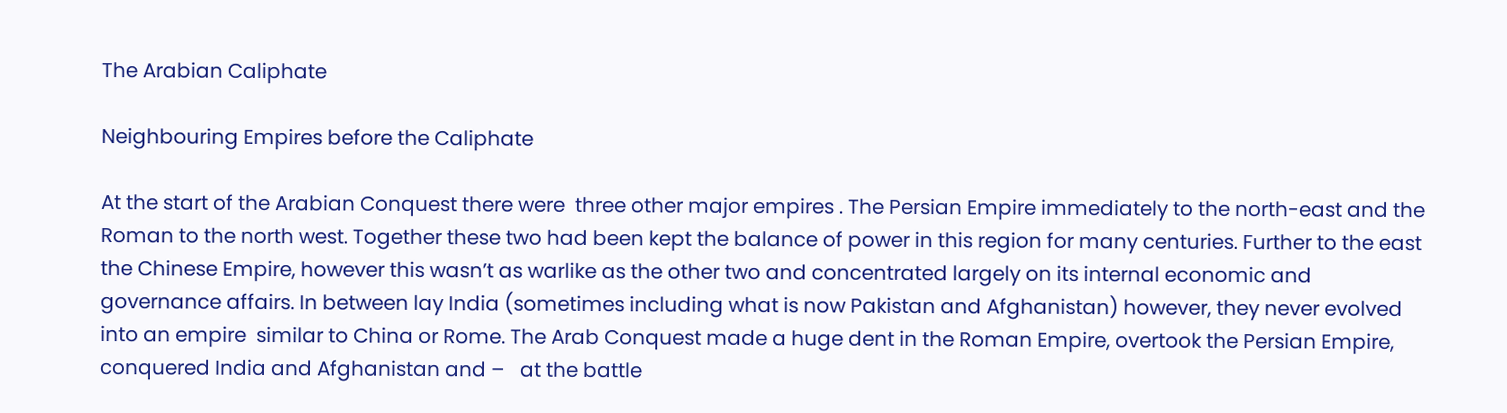The Arabian Caliphate

Neighbouring Empires before the Caliphate

At the start of the Arabian Conquest there were  three other major empires . The Persian Empire immediately to the north-east and the Roman to the north west. Together these two had been kept the balance of power in this region for many centuries. Further to the east the Chinese Empire, however this wasn’t as warlike as the other two and concentrated largely on its internal economic and governance affairs. In between lay India (sometimes including what is now Pakistan and Afghanistan) however, they never evolved into an empire  similar to China or Rome. The Arab Conquest made a huge dent in the Roman Empire, overtook the Persian Empire, conquered India and Afghanistan and –   at the battle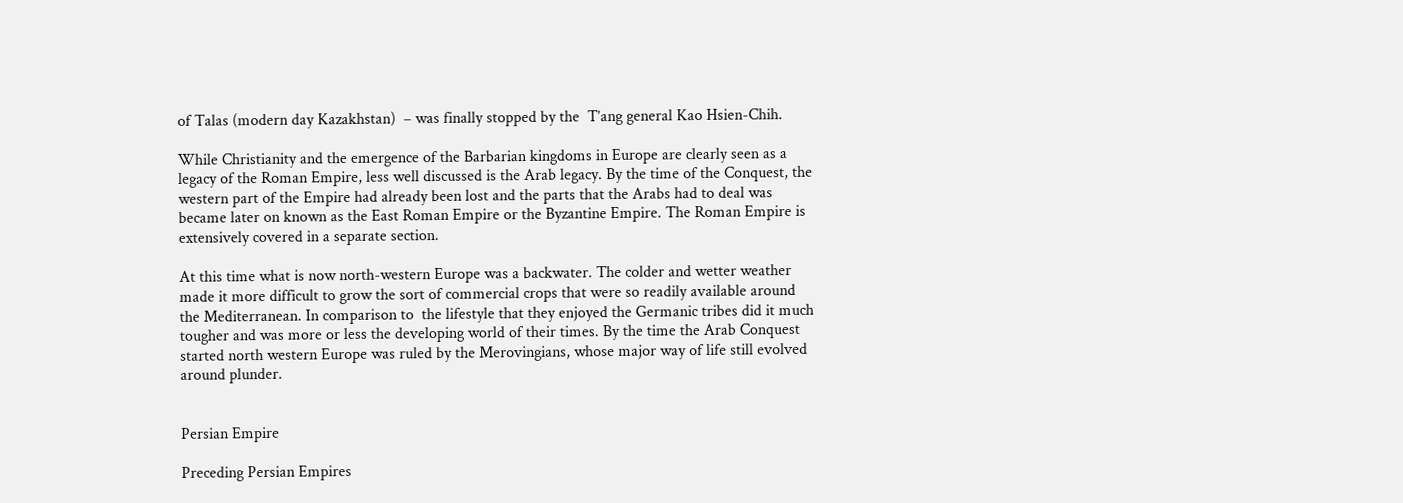of Talas (modern day Kazakhstan)  – was finally stopped by the  T’ang general Kao Hsien-Chih.

While Christianity and the emergence of the Barbarian kingdoms in Europe are clearly seen as a legacy of the Roman Empire, less well discussed is the Arab legacy. By the time of the Conquest, the western part of the Empire had already been lost and the parts that the Arabs had to deal was became later on known as the East Roman Empire or the Byzantine Empire. The Roman Empire is extensively covered in a separate section.

At this time what is now north-western Europe was a backwater. The colder and wetter weather made it more difficult to grow the sort of commercial crops that were so readily available around the Mediterranean. In comparison to  the lifestyle that they enjoyed the Germanic tribes did it much tougher and was more or less the developing world of their times. By the time the Arab Conquest started north western Europe was ruled by the Merovingians, whose major way of life still evolved around plunder.


Persian Empire

Preceding Persian Empires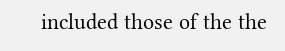included those of the the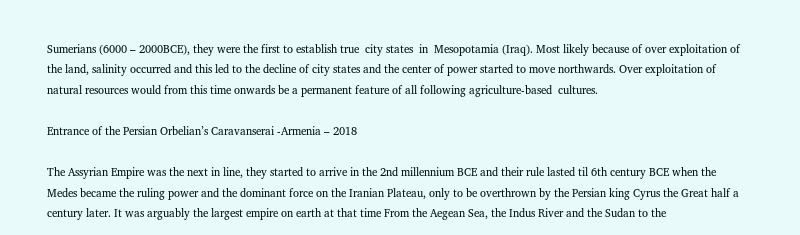Sumerians (6000 – 2000BCE), they were the first to establish true  city states  in  Mesopotamia (Iraq). Most likely because of over exploitation of the land, salinity occurred and this led to the decline of city states and the center of power started to move northwards. Over exploitation of natural resources would from this time onwards be a permanent feature of all following agriculture-based  cultures.

Entrance of the Persian Orbelian’s Caravanserai -Armenia – 2018

The Assyrian Empire was the next in line, they started to arrive in the 2nd millennium BCE and their rule lasted til 6th century BCE when the Medes became the ruling power and the dominant force on the Iranian Plateau, only to be overthrown by the Persian king Cyrus the Great half a century later. It was arguably the largest empire on earth at that time From the Aegean Sea, the Indus River and the Sudan to the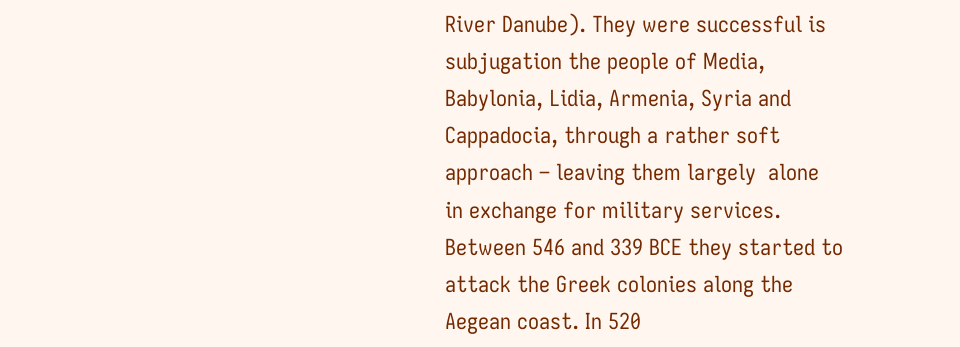River Danube). They were successful is subjugation the people of Media, Babylonia, Lidia, Armenia, Syria and Cappadocia, through a rather soft approach – leaving them largely  alone  in exchange for military services. Between 546 and 339 BCE they started to attack the Greek colonies along the Aegean coast. In 520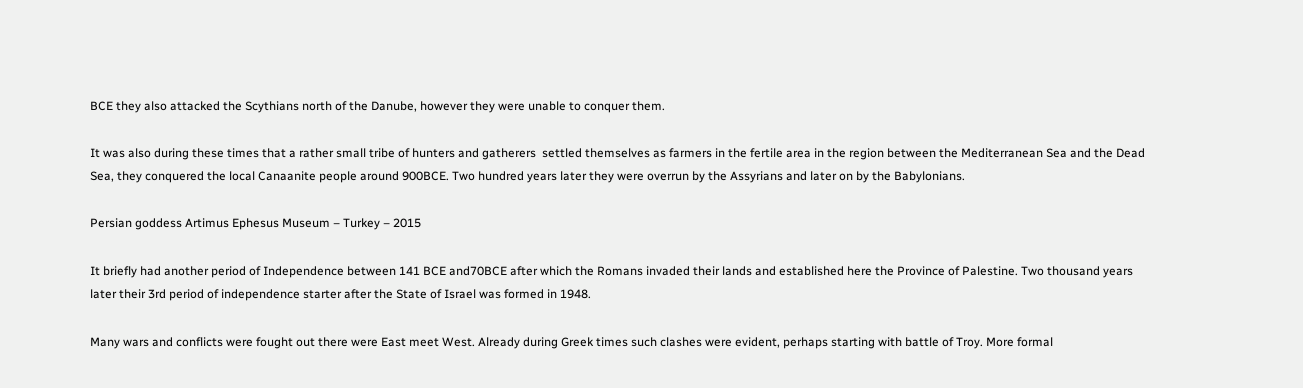BCE they also attacked the Scythians north of the Danube, however they were unable to conquer them.

It was also during these times that a rather small tribe of hunters and gatherers  settled themselves as farmers in the fertile area in the region between the Mediterranean Sea and the Dead Sea, they conquered the local Canaanite people around 900BCE. Two hundred years later they were overrun by the Assyrians and later on by the Babylonians.

Persian goddess Artimus Ephesus Museum – Turkey – 2015

It briefly had another period of Independence between 141 BCE and70BCE after which the Romans invaded their lands and established here the Province of Palestine. Two thousand years later their 3rd period of independence starter after the State of Israel was formed in 1948.

Many wars and conflicts were fought out there were East meet West. Already during Greek times such clashes were evident, perhaps starting with battle of Troy. More formal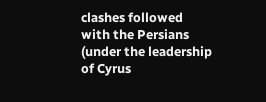clashes followed  with the Persians (under the leadership of Cyrus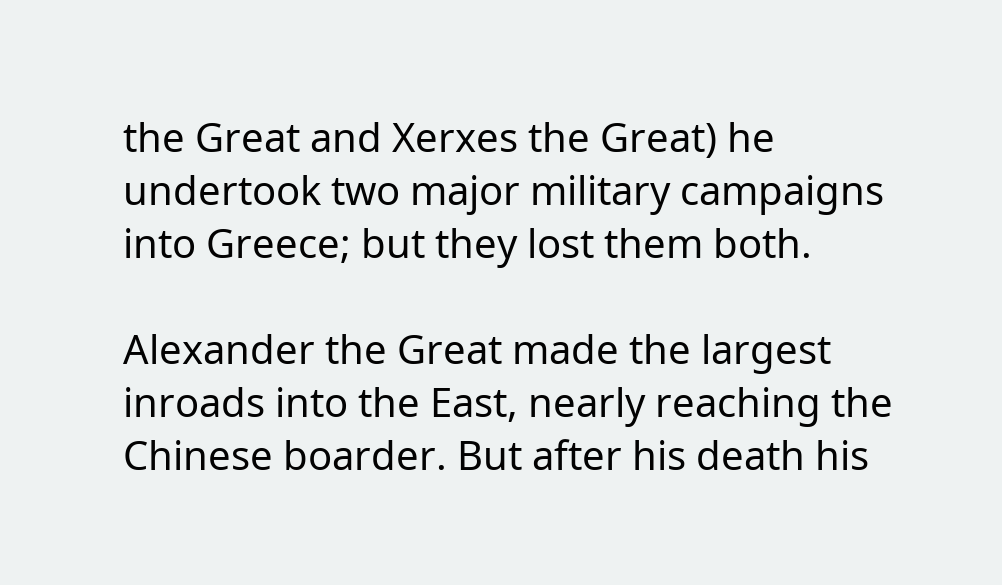the Great and Xerxes the Great) he undertook two major military campaigns into Greece; but they lost them both.

Alexander the Great made the largest inroads into the East, nearly reaching the Chinese boarder. But after his death his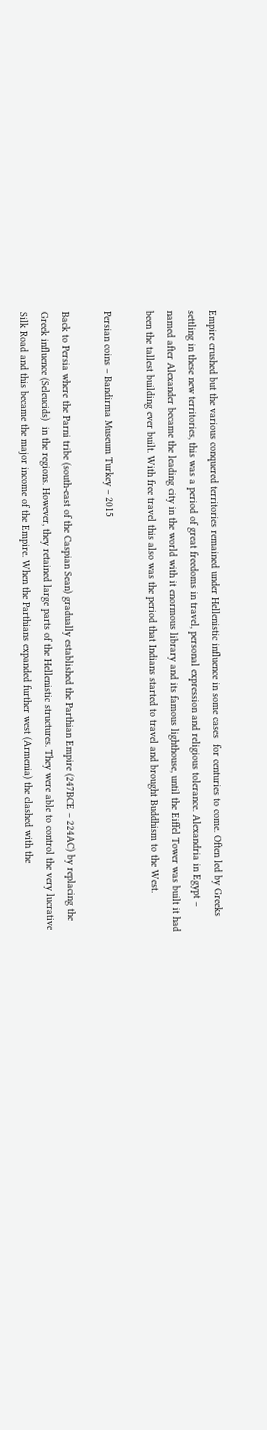Empire crushed but the various conquered territories remained under Hellenistic influence in some cases  for centuries to come. Often led by Greeks settling in these new territories, this was a period of great freedoms in travel, personal expression and religious tolerance. Alexandria in Egypt – named after Alexander became the leading city in the world with it enormous library and its famous lighthouse, until the Eiffel Tower was built it had been the tallest building ever built. With free travel this also was the period that Indians started to travel and brought Buddhism to the West.

Persian coins – Bandirma Museum Turkey – 2015

Back to Persia where the Parni tribe (south-east of the Caspian Sean) gradually established the Parthian Empire (247BCE – 224AC) by replacing the Greek influence (Seleucids)  in the regions. However, they retained large parts of the Hellenistic structures. They were able to control the very lucrative Silk Road and this became the major income of the Empire. When the Parthians expanded further west (Armenia) the clashed with the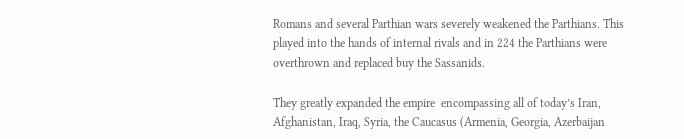Romans and several Parthian wars severely weakened the Parthians. This played into the hands of internal rivals and in 224 the Parthians were overthrown and replaced buy the Sassanids.

They greatly expanded the empire  encompassing all of today’s Iran, Afghanistan, Iraq, Syria, the Caucasus (Armenia, Georgia, Azerbaijan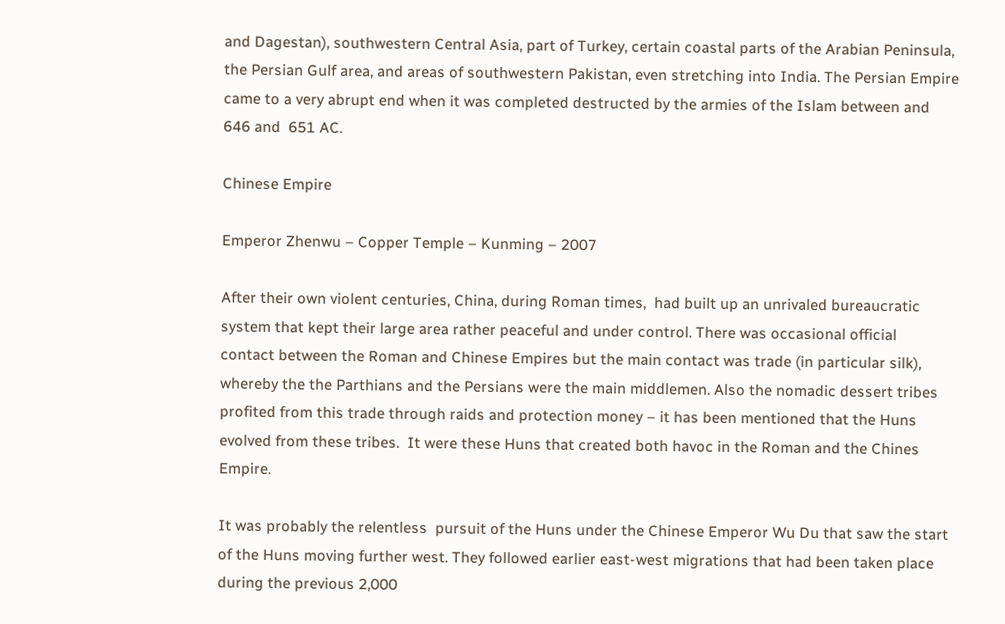and Dagestan), southwestern Central Asia, part of Turkey, certain coastal parts of the Arabian Peninsula, the Persian Gulf area, and areas of southwestern Pakistan, even stretching into India. The Persian Empire came to a very abrupt end when it was completed destructed by the armies of the Islam between and 646 and  651 AC.

Chinese Empire

Emperor Zhenwu – Copper Temple – Kunming – 2007

After their own violent centuries, China, during Roman times,  had built up an unrivaled bureaucratic system that kept their large area rather peaceful and under control. There was occasional official  contact between the Roman and Chinese Empires but the main contact was trade (in particular silk), whereby the the Parthians and the Persians were the main middlemen. Also the nomadic dessert tribes profited from this trade through raids and protection money – it has been mentioned that the Huns evolved from these tribes.  It were these Huns that created both havoc in the Roman and the Chines Empire.

It was probably the relentless  pursuit of the Huns under the Chinese Emperor Wu Du that saw the start of the Huns moving further west. They followed earlier east-west migrations that had been taken place during the previous 2,000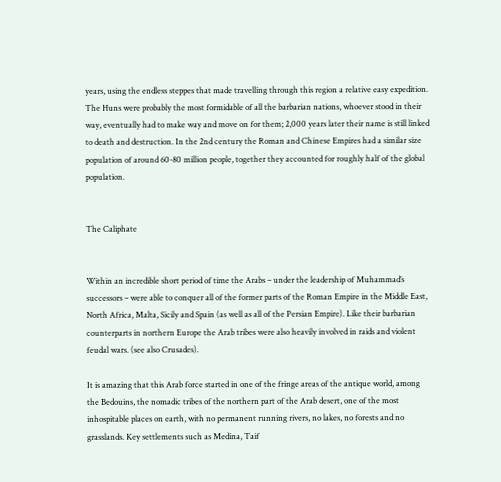years, using the endless steppes that made travelling through this region a relative easy expedition.  The Huns were probably the most formidable of all the barbarian nations, whoever stood in their way, eventually had to make way and move on for them; 2,000 years later their name is still linked to death and destruction. In the 2nd century the Roman and Chinese Empires had a similar size population of around 60-80 million people, together they accounted for roughly half of the global population.


The Caliphate


Within an incredible short period of time the Arabs – under the leadership of Muhammad’s successors – were able to conquer all of the former parts of the Roman Empire in the Middle East, North Africa, Malta, Sicily and Spain (as well as all of the Persian Empire). Like their barbarian counterparts in northern Europe the Arab tribes were also heavily involved in raids and violent feudal wars. (see also Crusades).

It is amazing that this Arab force started in one of the fringe areas of the antique world, among the Bedouins, the nomadic tribes of the northern part of the Arab desert, one of the most inhospitable places on earth, with no permanent running rivers, no lakes, no forests and no grasslands. Key settlements such as Medina, Taif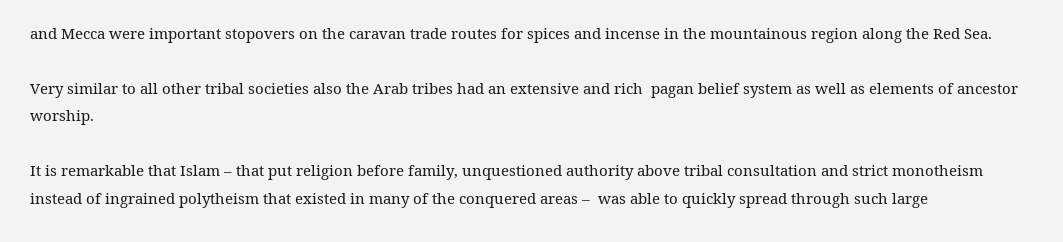and Mecca were important stopovers on the caravan trade routes for spices and incense in the mountainous region along the Red Sea.

Very similar to all other tribal societies also the Arab tribes had an extensive and rich  pagan belief system as well as elements of ancestor worship.

It is remarkable that Islam – that put religion before family, unquestioned authority above tribal consultation and strict monotheism instead of ingrained polytheism that existed in many of the conquered areas –  was able to quickly spread through such large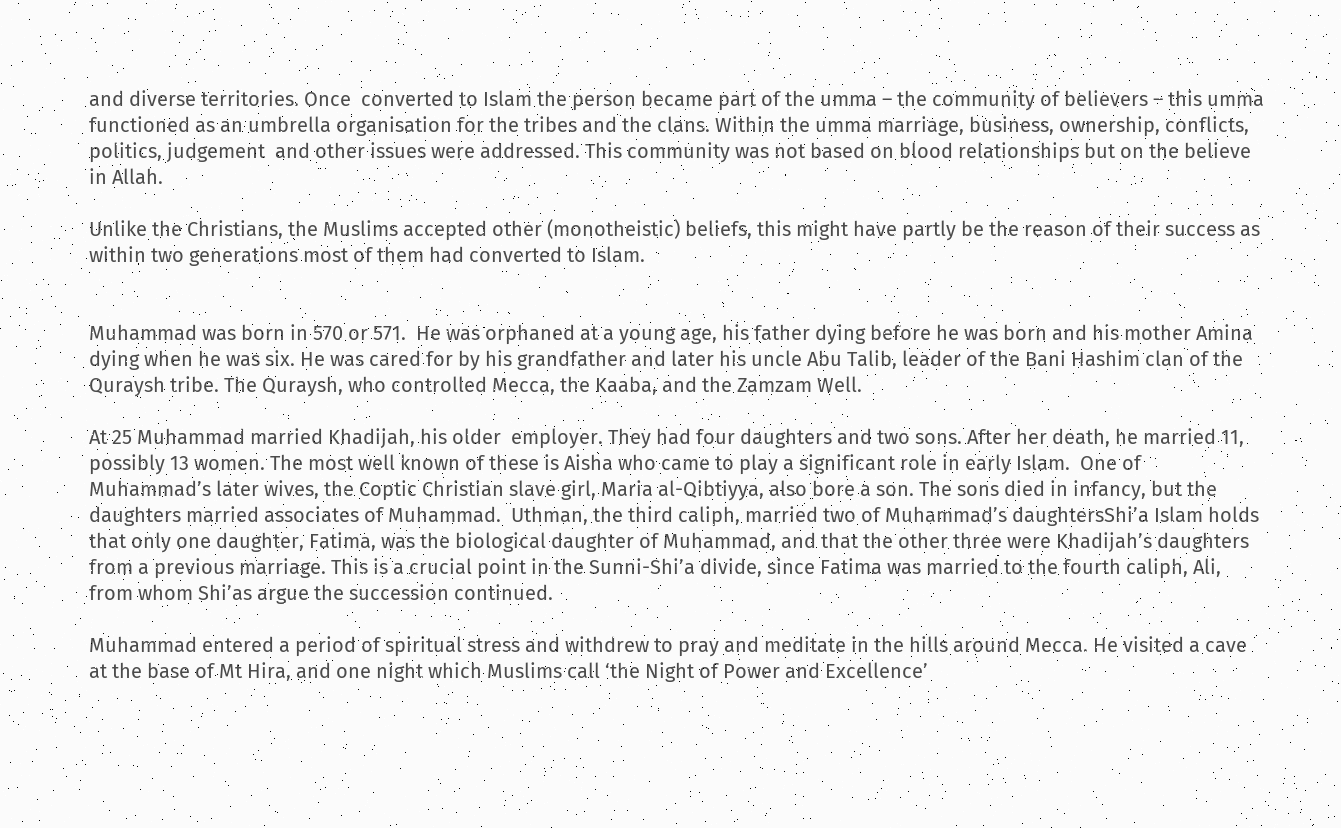and diverse territories. Once  converted to Islam the person became part of the umma – the community of believers – this umma functioned as an umbrella organisation for the tribes and the clans. Within the umma marriage, business, ownership, conflicts, politics, judgement  and other issues were addressed. This community was not based on blood relationships but on the believe in Allah.

Unlike the Christians, the Muslims accepted other (monotheistic) beliefs, this might have partly be the reason of their success as within two generations most of them had converted to Islam.


Muhammad was born in 570 or 571.  He was orphaned at a young age, his father dying before he was born and his mother Amina dying when he was six. He was cared for by his grandfather and later his uncle Abu Talib, leader of the Bani Hashim clan of the Quraysh tribe. The Quraysh, who controlled Mecca, the Kaaba, and the Zamzam Well.

At 25 Muhammad married Khadijah, his older  employer. They had four daughters and two sons. After her death, he married 11, possibly 13 women. The most well known of these is Aisha who came to play a significant role in early Islam.  One of Muhammad’s later wives, the Coptic Christian slave girl, Maria al-Qibtiyya, also bore a son. The sons died in infancy, but the daughters married associates of Muhammad.  Uthman, the third caliph, married two of Muhammad’s daughtersShi’a Islam holds that only one daughter, Fatima, was the biological daughter of Muhammad, and that the other three were Khadijah’s daughters from a previous marriage. This is a crucial point in the Sunni-Shi’a divide, since Fatima was married to the fourth caliph, Ali, from whom Shi’as argue the succession continued.

Muhammad entered a period of spiritual stress and withdrew to pray and meditate in the hills around Mecca. He visited a cave at the base of Mt Hira, and one night which Muslims call ‘the Night of Power and Excellence’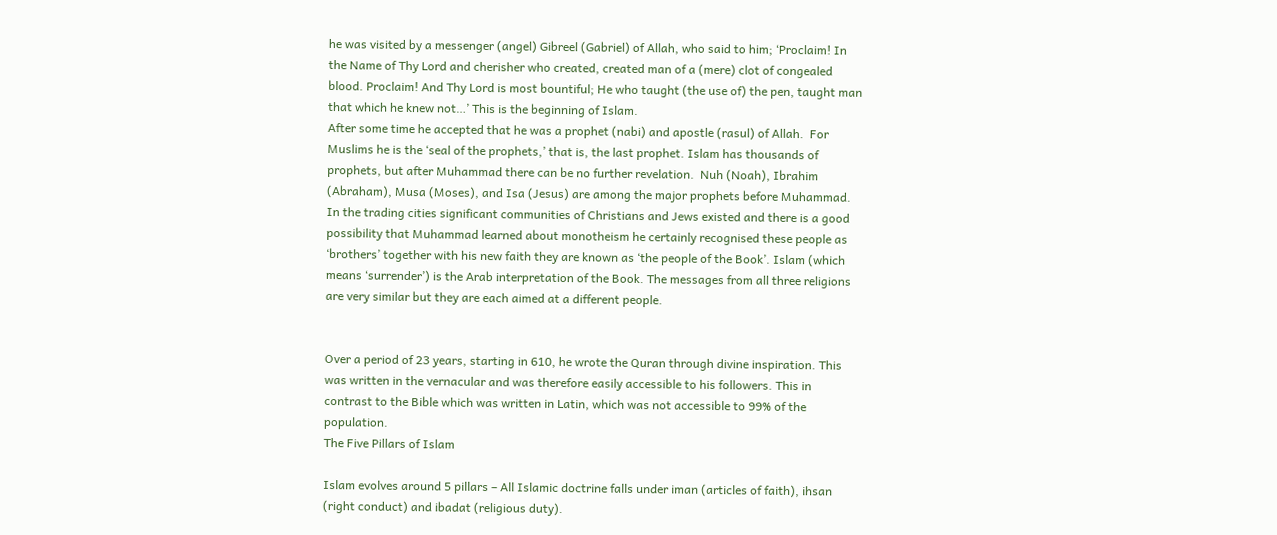he was visited by a messenger (angel) Gibreel (Gabriel) of Allah, who said to him; ‘Proclaim! In the Name of Thy Lord and cherisher who created, created man of a (mere) clot of congealed blood. Proclaim! And Thy Lord is most bountiful; He who taught (the use of) the pen, taught man that which he knew not…’ This is the beginning of Islam.
After some time he accepted that he was a prophet (nabi) and apostle (rasul) of Allah.  For Muslims he is the ‘seal of the prophets,’ that is, the last prophet. Islam has thousands of prophets, but after Muhammad there can be no further revelation.  Nuh (Noah), Ibrahim (Abraham), Musa (Moses), and Isa (Jesus) are among the major prophets before Muhammad.
In the trading cities significant communities of Christians and Jews existed and there is a good possibility that Muhammad learned about monotheism he certainly recognised these people as ‘brothers’ together with his new faith they are known as ‘the people of the Book’. Islam (which means ‘surrender’) is the Arab interpretation of the Book. The messages from all three religions are very similar but they are each aimed at a different people.


Over a period of 23 years, starting in 610, he wrote the Quran through divine inspiration. This was written in the vernacular and was therefore easily accessible to his followers. This in contrast to the Bible which was written in Latin, which was not accessible to 99% of the population.
The Five Pillars of Islam

Islam evolves around 5 pillars – All Islamic doctrine falls under iman (articles of faith), ihsan (right conduct) and ibadat (religious duty).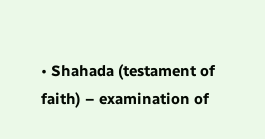• Shahada (testament of faith) – examination of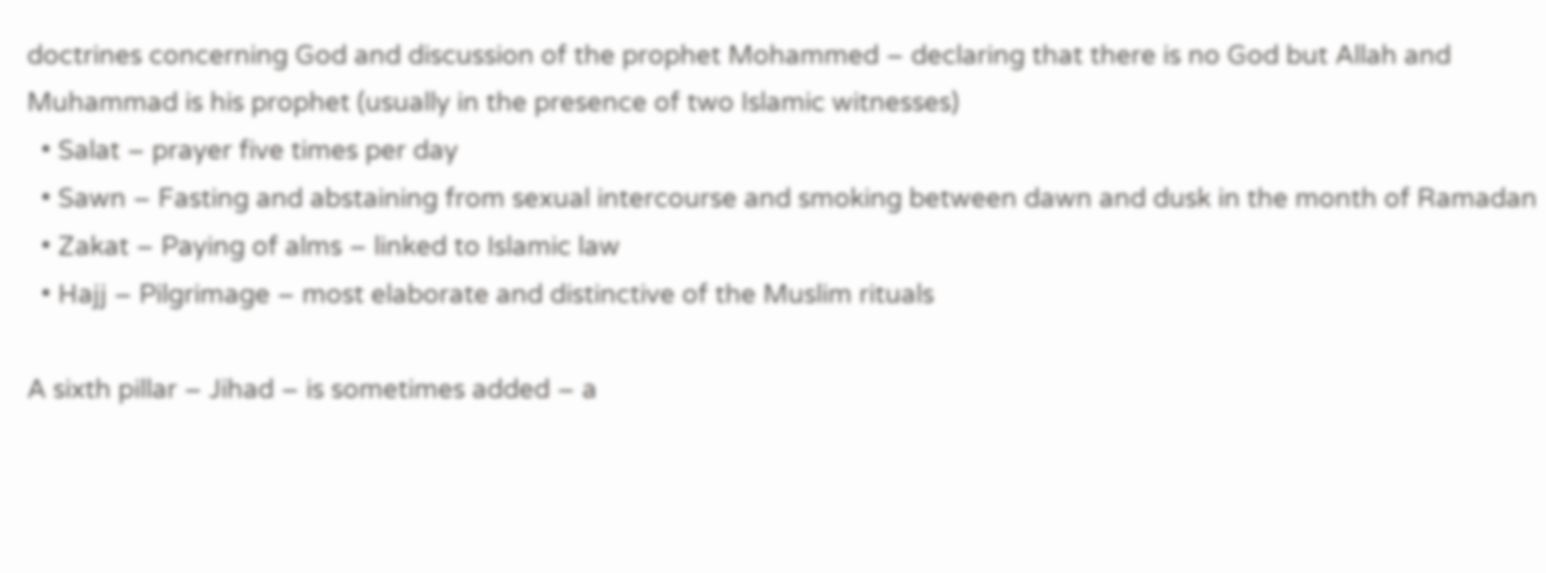doctrines concerning God and discussion of the prophet Mohammed – declaring that there is no God but Allah and Muhammad is his prophet (usually in the presence of two Islamic witnesses)
  • Salat – prayer five times per day
  • Sawn – Fasting and abstaining from sexual intercourse and smoking between dawn and dusk in the month of Ramadan
  • Zakat – Paying of alms – linked to Islamic law
  • Hajj – Pilgrimage – most elaborate and distinctive of the Muslim rituals

A sixth pillar – Jihad – is sometimes added – a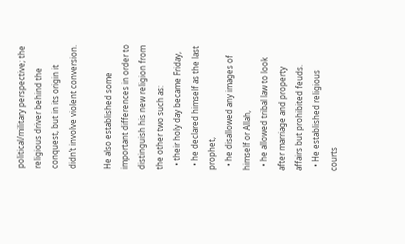political/military perspective; the religious driver behind the conquest, but in its origin it didn’t involve violent conversion.

He also established some important differences in order to distinguish his new religion from the other two such as:
  • their holy day became Friday,
  • he declared himself as the last prophet,
  • he disallowed any images of himself or Allah,
  • he allowed tribal law to look after marriage and property affairs but prohibited feuds.
  • He established religious courts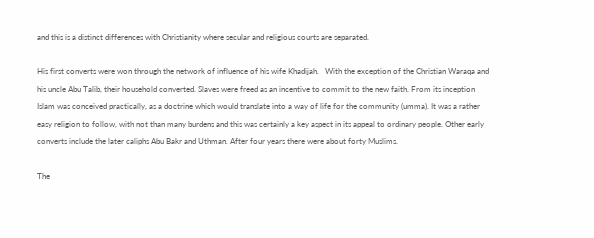and this is a distinct differences with Christianity where secular and religious courts are separated.

His first converts were won through the network of influence of his wife Khadijah.   With the exception of the Christian Waraqa and his uncle Abu Talib, their household converted. Slaves were freed as an incentive to commit to the new faith. From its inception Islam was conceived practically, as a doctrine which would translate into a way of life for the community (umma). It was a rather easy religion to follow, with not than many burdens and this was certainly a key aspect in its appeal to ordinary people. Other early converts include the later caliphs Abu Bakr and Uthman. After four years there were about forty Muslims.

The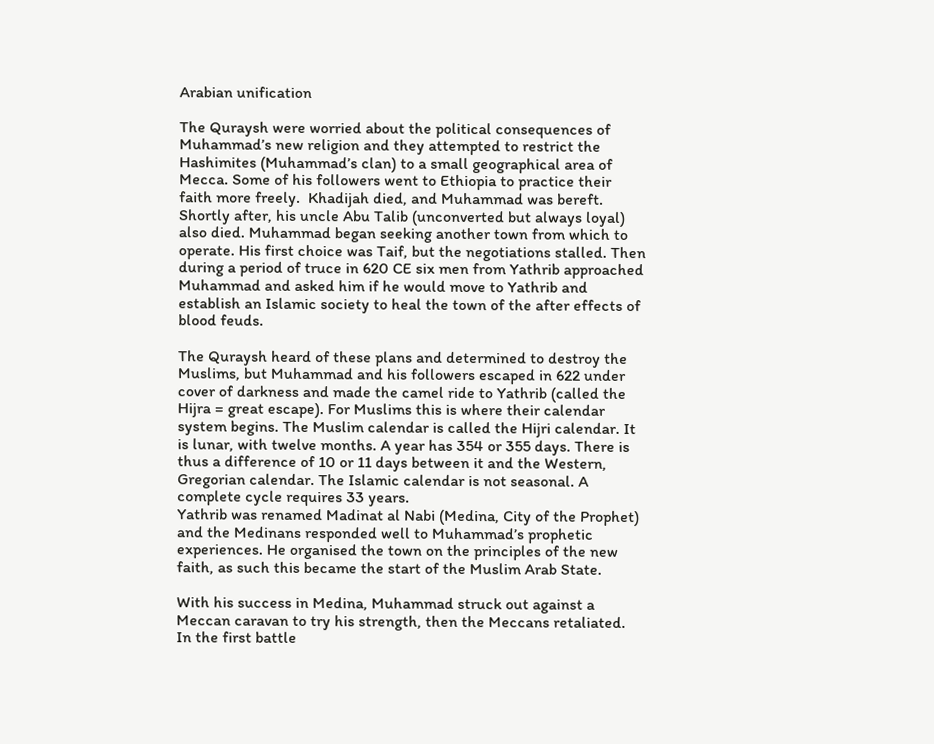Arabian unification

The Quraysh were worried about the political consequences of Muhammad’s new religion and they attempted to restrict the Hashimites (Muhammad’s clan) to a small geographical area of Mecca. Some of his followers went to Ethiopia to practice their faith more freely.  Khadijah died, and Muhammad was bereft. Shortly after, his uncle Abu Talib (unconverted but always loyal) also died. Muhammad began seeking another town from which to operate. His first choice was Taif, but the negotiations stalled. Then during a period of truce in 620 CE six men from Yathrib approached Muhammad and asked him if he would move to Yathrib and establish an Islamic society to heal the town of the after effects of blood feuds.

The Quraysh heard of these plans and determined to destroy the Muslims, but Muhammad and his followers escaped in 622 under cover of darkness and made the camel ride to Yathrib (called the Hijra = great escape). For Muslims this is where their calendar system begins. The Muslim calendar is called the Hijri calendar. It is lunar, with twelve months. A year has 354 or 355 days. There is thus a difference of 10 or 11 days between it and the Western, Gregorian calendar. The Islamic calendar is not seasonal. A complete cycle requires 33 years.
Yathrib was renamed Madinat al Nabi (Medina, City of the Prophet) and the Medinans responded well to Muhammad’s prophetic experiences. He organised the town on the principles of the new faith, as such this became the start of the Muslim Arab State.

With his success in Medina, Muhammad struck out against a Meccan caravan to try his strength, then the Meccans retaliated. In the first battle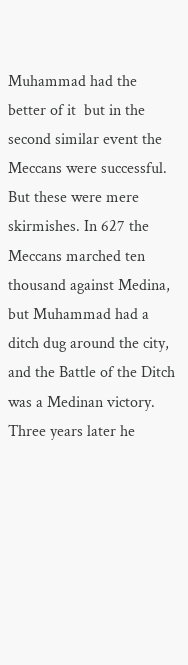Muhammad had the better of it  but in the second similar event the Meccans were successful.  But these were mere skirmishes. In 627 the Meccans marched ten thousand against Medina, but Muhammad had a ditch dug around the city, and the Battle of the Ditch was a Medinan victory. Three years later he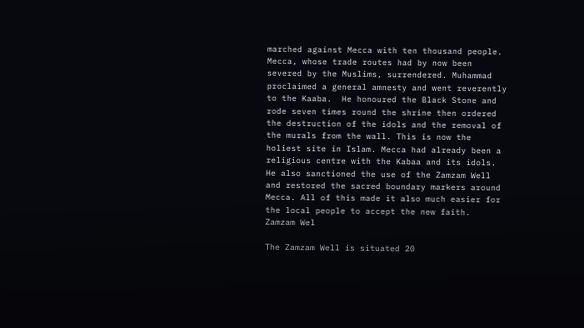marched against Mecca with ten thousand people. Mecca, whose trade routes had by now been severed by the Muslims, surrendered. Muhammad proclaimed a general amnesty and went reverently to the Kaaba.  He honoured the Black Stone and rode seven times round the shrine then ordered the destruction of the idols and the removal of the murals from the wall. This is now the holiest site in Islam. Mecca had already been a religious centre with the Kabaa and its idols. He also sanctioned the use of the Zamzam Well and restored the sacred boundary markers around Mecca. All of this made it also much easier for the local people to accept the new faith.
Zamzam Wel

The Zamzam Well is situated 20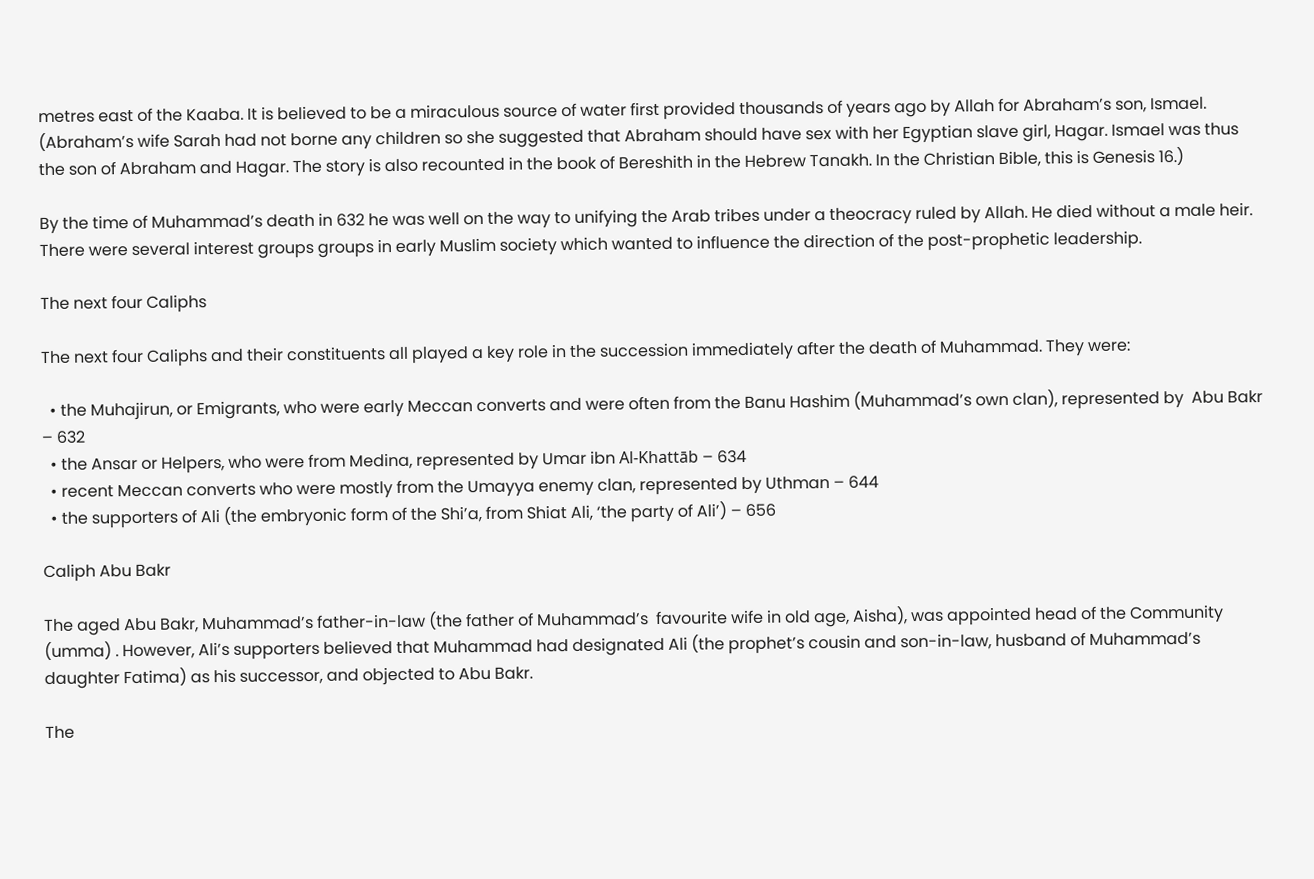metres east of the Kaaba. It is believed to be a miraculous source of water first provided thousands of years ago by Allah for Abraham’s son, Ismael. (Abraham’s wife Sarah had not borne any children so she suggested that Abraham should have sex with her Egyptian slave girl, Hagar. Ismael was thus the son of Abraham and Hagar. The story is also recounted in the book of Bereshith in the Hebrew Tanakh. In the Christian Bible, this is Genesis 16.)

By the time of Muhammad’s death in 632 he was well on the way to unifying the Arab tribes under a theocracy ruled by Allah. He died without a male heir.  There were several interest groups groups in early Muslim society which wanted to influence the direction of the post-prophetic leadership.

The next four Caliphs

The next four Caliphs and their constituents all played a key role in the succession immediately after the death of Muhammad. They were:

  • the Muhajirun, or Emigrants, who were early Meccan converts and were often from the Banu Hashim (Muhammad’s own clan), represented by  Abu Bakr – 632
  • the Ansar or Helpers, who were from Medina, represented by Umar ibn Al-Khattāb – 634
  • recent Meccan converts who were mostly from the Umayya enemy clan, represented by Uthman – 644
  • the supporters of Ali (the embryonic form of the Shi’a, from Shiat Ali, ‘the party of Ali’) – 656

Caliph Abu Bakr

The aged Abu Bakr, Muhammad’s father-in-law (the father of Muhammad’s  favourite wife in old age, Aisha), was appointed head of the Community (umma) . However, Ali’s supporters believed that Muhammad had designated Ali (the prophet’s cousin and son-in-law, husband of Muhammad’s daughter Fatima) as his successor, and objected to Abu Bakr.

The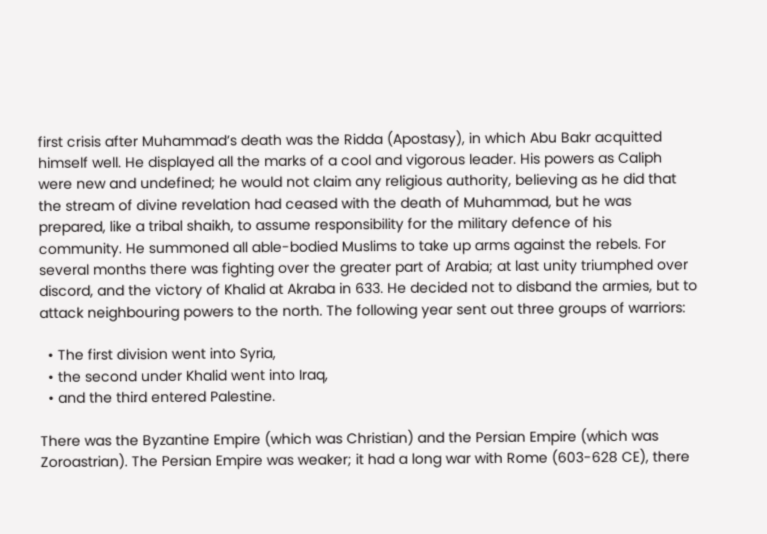first crisis after Muhammad’s death was the Ridda (Apostasy), in which Abu Bakr acquitted himself well. He displayed all the marks of a cool and vigorous leader. His powers as Caliph were new and undefined; he would not claim any religious authority, believing as he did that the stream of divine revelation had ceased with the death of Muhammad, but he was prepared, like a tribal shaikh, to assume responsibility for the military defence of his community. He summoned all able-bodied Muslims to take up arms against the rebels. For several months there was fighting over the greater part of Arabia; at last unity triumphed over discord, and the victory of Khalid at Akraba in 633. He decided not to disband the armies, but to attack neighbouring powers to the north. The following year sent out three groups of warriors:

  • The first division went into Syria,
  • the second under Khalid went into Iraq,
  • and the third entered Palestine.

There was the Byzantine Empire (which was Christian) and the Persian Empire (which was Zoroastrian). The Persian Empire was weaker; it had a long war with Rome (603-628 CE), there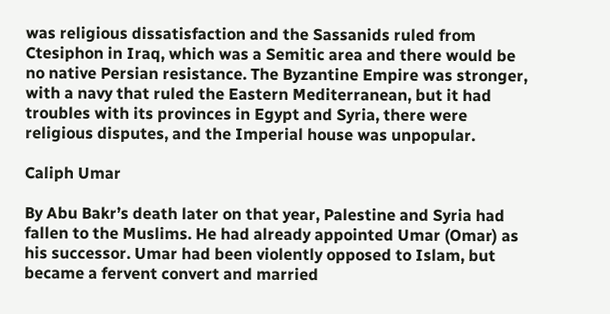was religious dissatisfaction and the Sassanids ruled from Ctesiphon in Iraq, which was a Semitic area and there would be no native Persian resistance. The Byzantine Empire was stronger, with a navy that ruled the Eastern Mediterranean, but it had troubles with its provinces in Egypt and Syria, there were religious disputes, and the Imperial house was unpopular.

Caliph Umar

By Abu Bakr’s death later on that year, Palestine and Syria had fallen to the Muslims. He had already appointed Umar (Omar) as his successor. Umar had been violently opposed to Islam, but became a fervent convert and married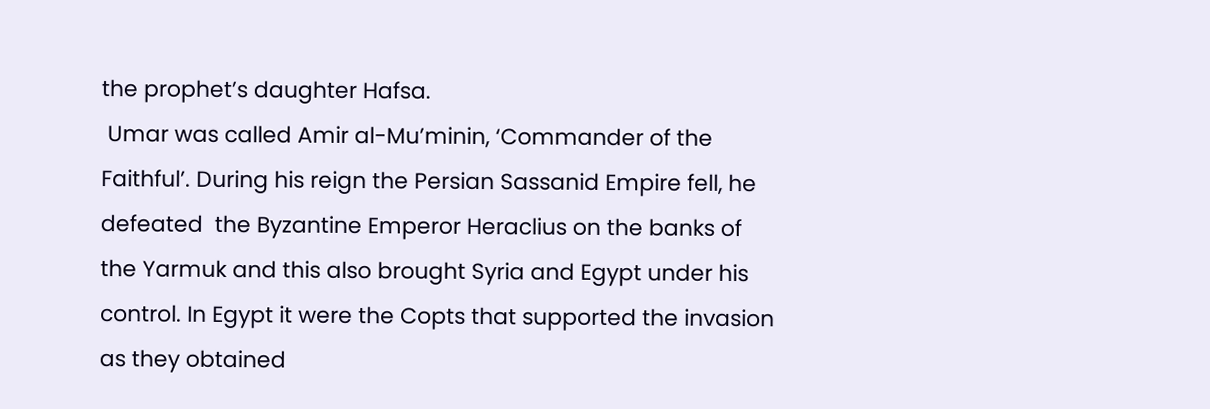the prophet’s daughter Hafsa.
 Umar was called Amir al-Mu’minin, ‘Commander of the Faithful’. During his reign the Persian Sassanid Empire fell, he defeated  the Byzantine Emperor Heraclius on the banks of the Yarmuk and this also brought Syria and Egypt under his control. In Egypt it were the Copts that supported the invasion as they obtained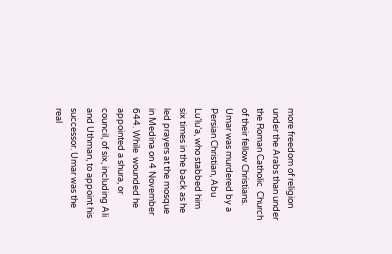more freedom of religion under the Arabs than under the Roman Catholic  Church of their fellow Christians.
Umar was murdered by a Persian Christian, Abu Lu’lu’a, who stabbed him six times in the back as he led prayers at the mosque in Medina on 4 November 644. While  wounded he appointed a shura, or council, of six, including Ali and Uthman, to appoint his successor. Umar was the real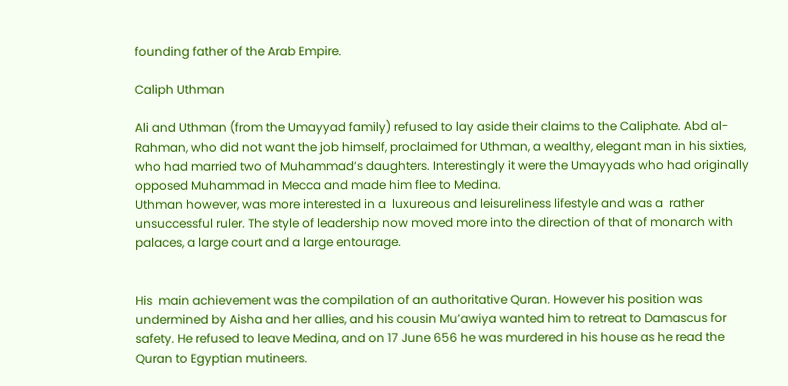founding father of the Arab Empire.

Caliph Uthman

Ali and Uthman (from the Umayyad family) refused to lay aside their claims to the Caliphate. Abd al-Rahman, who did not want the job himself, proclaimed for Uthman, a wealthy, elegant man in his sixties, who had married two of Muhammad’s daughters. Interestingly it were the Umayyads who had originally opposed Muhammad in Mecca and made him flee to Medina.
Uthman however, was more interested in a  luxureous and leisureliness lifestyle and was a  rather unsuccessful ruler. The style of leadership now moved more into the direction of that of monarch with palaces, a large court and a large entourage.


His  main achievement was the compilation of an authoritative Quran. However his position was undermined by Aisha and her allies, and his cousin Mu’awiya wanted him to retreat to Damascus for safety. He refused to leave Medina, and on 17 June 656 he was murdered in his house as he read the Quran to Egyptian mutineers.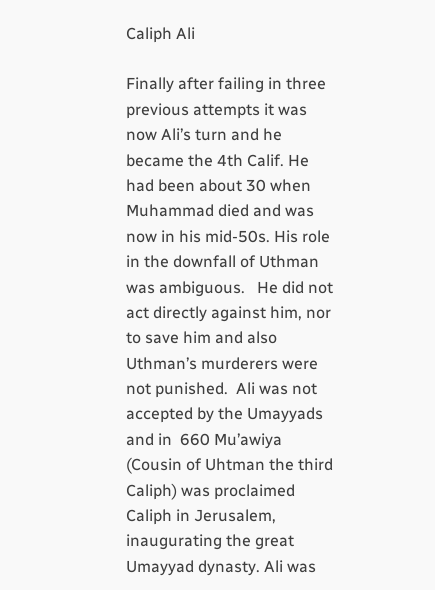Caliph Ali

Finally after failing in three previous attempts it was now Ali’s turn and he  became the 4th Calif. He had been about 30 when Muhammad died and was now in his mid-50s. His role in the downfall of Uthman was ambiguous.   He did not act directly against him, nor to save him and also Uthman’s murderers were not punished.  Ali was not accepted by the Umayyads and in  660 Mu’awiya (Cousin of Uhtman the third Caliph) was proclaimed Caliph in Jerusalem, inaugurating the great Umayyad dynasty. Ali was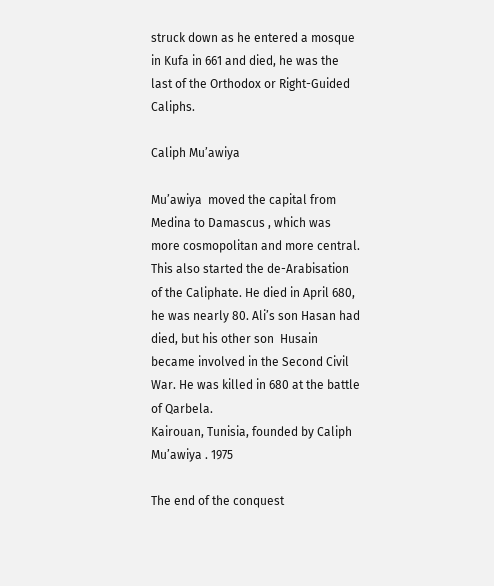struck down as he entered a mosque in Kufa in 661 and died, he was the last of the Orthodox or Right-Guided Caliphs.

Caliph Mu’awiya

Mu’awiya  moved the capital from Medina to Damascus , which was more cosmopolitan and more central. This also started the de-Arabisation of the Caliphate. He died in April 680, he was nearly 80. Ali’s son Hasan had died, but his other son  Husain became involved in the Second Civil War. He was killed in 680 at the battle of Qarbela.
Kairouan, Tunisia, founded by Caliph Mu’awiya . 1975

The end of the conquest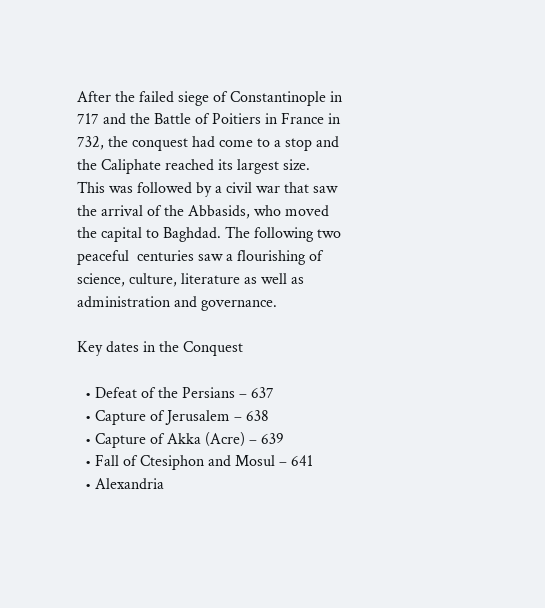After the failed siege of Constantinople in 717 and the Battle of Poitiers in France in 732, the conquest had come to a stop and the Caliphate reached its largest size.  This was followed by a civil war that saw the arrival of the Abbasids, who moved the capital to Baghdad. The following two peaceful  centuries saw a flourishing of  science, culture, literature as well as administration and governance.

Key dates in the Conquest

  • Defeat of the Persians – 637
  • Capture of Jerusalem – 638
  • Capture of Akka (Acre) – 639
  • Fall of Ctesiphon and Mosul – 641
  • Alexandria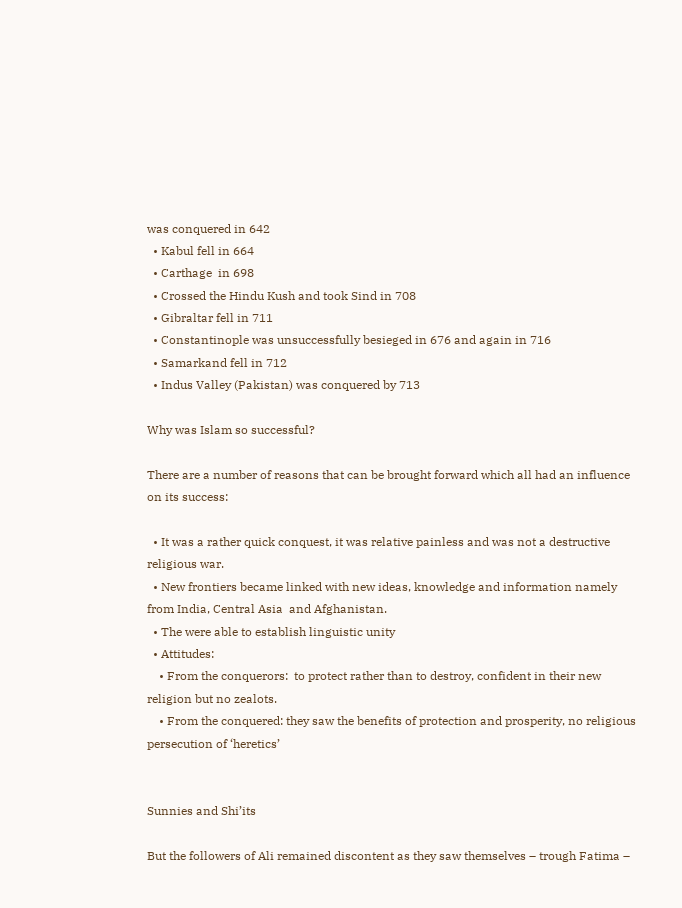was conquered in 642
  • Kabul fell in 664
  • Carthage  in 698
  • Crossed the Hindu Kush and took Sind in 708
  • Gibraltar fell in 711
  • Constantinople was unsuccessfully besieged in 676 and again in 716
  • Samarkand fell in 712
  • Indus Valley (Pakistan) was conquered by 713

Why was Islam so successful?

There are a number of reasons that can be brought forward which all had an influence on its success:

  • It was a rather quick conquest, it was relative painless and was not a destructive religious war.
  • New frontiers became linked with new ideas, knowledge and information namely from India, Central Asia  and Afghanistan.
  • The were able to establish linguistic unity
  • Attitudes:
    • From the conquerors:  to protect rather than to destroy, confident in their new religion but no zealots.
    • From the conquered: they saw the benefits of protection and prosperity, no religious persecution of ‘heretics’


Sunnies and Shi’its

But the followers of Ali remained discontent as they saw themselves – trough Fatima –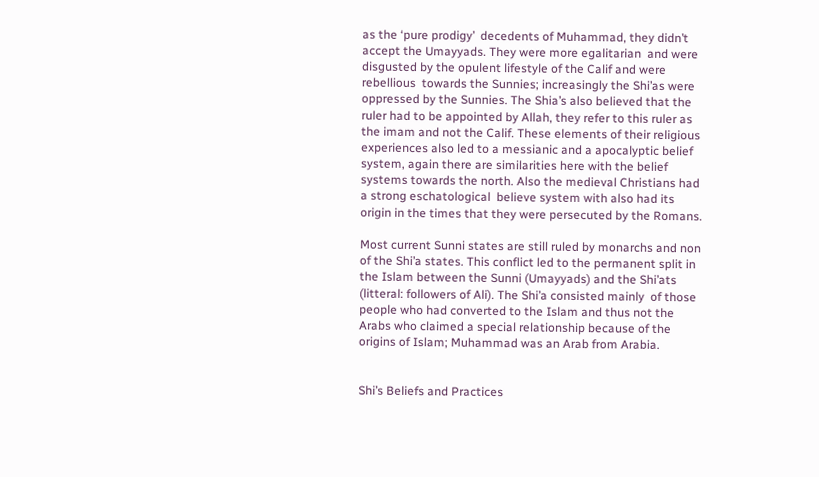as the ‘pure prodigy’  decedents of Muhammad, they didn’t accept the Umayyads. They were more egalitarian  and were disgusted by the opulent lifestyle of the Calif and were rebellious  towards the Sunnies; increasingly the Shi’as were oppressed by the Sunnies. The Shia’s also believed that the ruler had to be appointed by Allah, they refer to this ruler as the imam and not the Calif. These elements of their religious experiences also led to a messianic and a apocalyptic belief system, again there are similarities here with the belief systems towards the north. Also the medieval Christians had a strong eschatological  believe system with also had its origin in the times that they were persecuted by the Romans.

Most current Sunni states are still ruled by monarchs and non of the Shi’a states. This conflict led to the permanent split in the Islam between the Sunni (Umayyads) and the Shi’ats (litteral: followers of Ali). The Shi’a consisted mainly  of those people who had converted to the Islam and thus not the Arabs who claimed a special relationship because of the origins of Islam; Muhammad was an Arab from Arabia.


Shi’s Beliefs and Practices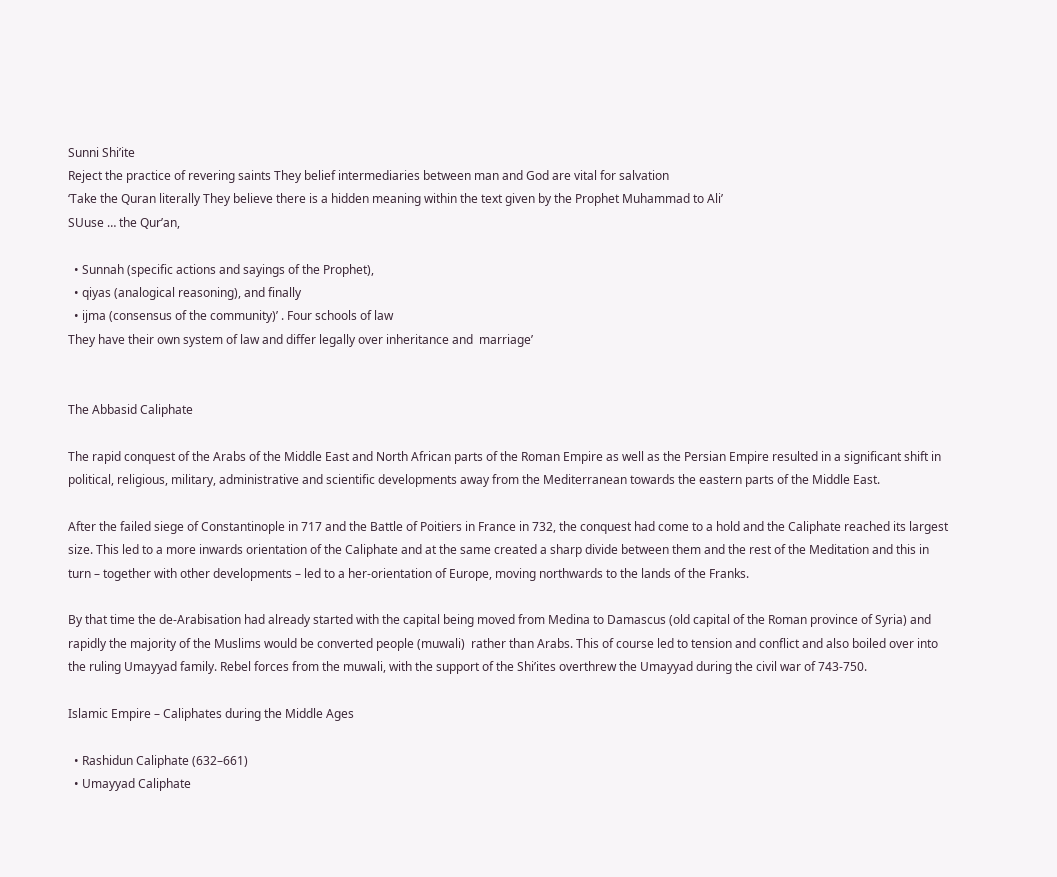Sunni Shi’ite
Reject the practice of revering saints They belief intermediaries between man and God are vital for salvation
‘Take the Quran literally They believe there is a hidden meaning within the text given by the Prophet Muhammad to Ali’
SUuse … the Qur’an,

  • Sunnah (specific actions and sayings of the Prophet),
  • qiyas (analogical reasoning), and finally
  • ijma (consensus of the community)’ . Four schools of law
They have their own system of law and differ legally over inheritance and  marriage’


The Abbasid Caliphate

The rapid conquest of the Arabs of the Middle East and North African parts of the Roman Empire as well as the Persian Empire resulted in a significant shift in political, religious, military, administrative and scientific developments away from the Mediterranean towards the eastern parts of the Middle East.

After the failed siege of Constantinople in 717 and the Battle of Poitiers in France in 732, the conquest had come to a hold and the Caliphate reached its largest size. This led to a more inwards orientation of the Caliphate and at the same created a sharp divide between them and the rest of the Meditation and this in turn – together with other developments – led to a her-orientation of Europe, moving northwards to the lands of the Franks.

By that time the de-Arabisation had already started with the capital being moved from Medina to Damascus (old capital of the Roman province of Syria) and rapidly the majority of the Muslims would be converted people (muwali)  rather than Arabs. This of course led to tension and conflict and also boiled over into the ruling Umayyad family. Rebel forces from the muwali, with the support of the Shi’ites overthrew the Umayyad during the civil war of 743-750.

Islamic Empire – Caliphates during the Middle Ages

  • Rashidun Caliphate (632–661)
  • Umayyad Caliphate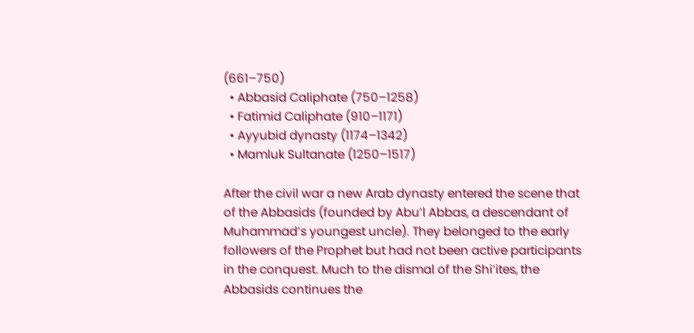(661–750)
  • Abbasid Caliphate (750–1258)
  • Fatimid Caliphate (910–1171)
  • Ayyubid dynasty (1174–1342)
  • Mamluk Sultanate (1250–1517)

After the civil war a new Arab dynasty entered the scene that of the Abbasids (founded by Abu’l Abbas, a descendant of Muhammad’s youngest uncle). They belonged to the early followers of the Prophet but had not been active participants in the conquest. Much to the dismal of the Shi’ites, the Abbasids continues the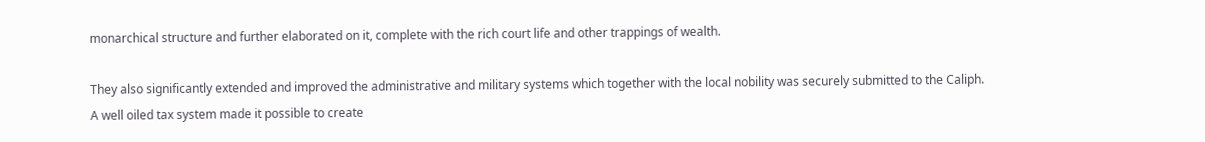monarchical structure and further elaborated on it, complete with the rich court life and other trappings of wealth.

They also significantly extended and improved the administrative and military systems which together with the local nobility was securely submitted to the Caliph. A well oiled tax system made it possible to create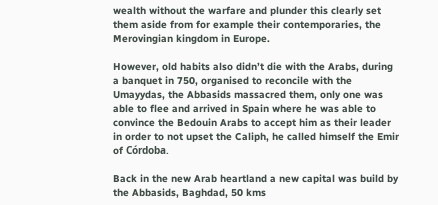wealth without the warfare and plunder this clearly set them aside from for example their contemporaries, the  Merovingian kingdom in Europe.

However, old habits also didn’t die with the Arabs, during a banquet in 750, organised to reconcile with the Umayydas, the Abbasids massacred them, only one was able to flee and arrived in Spain where he was able to convince the Bedouin Arabs to accept him as their leader in order to not upset the Caliph, he called himself the Emir of Córdoba.

Back in the new Arab heartland a new capital was build by the Abbasids, Baghdad, 50 kms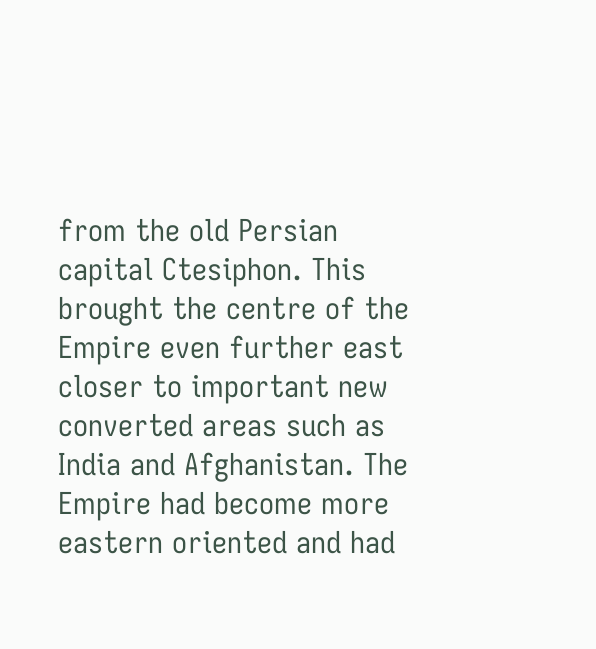from the old Persian capital Ctesiphon. This brought the centre of the Empire even further east closer to important new converted areas such as India and Afghanistan. The Empire had become more eastern oriented and had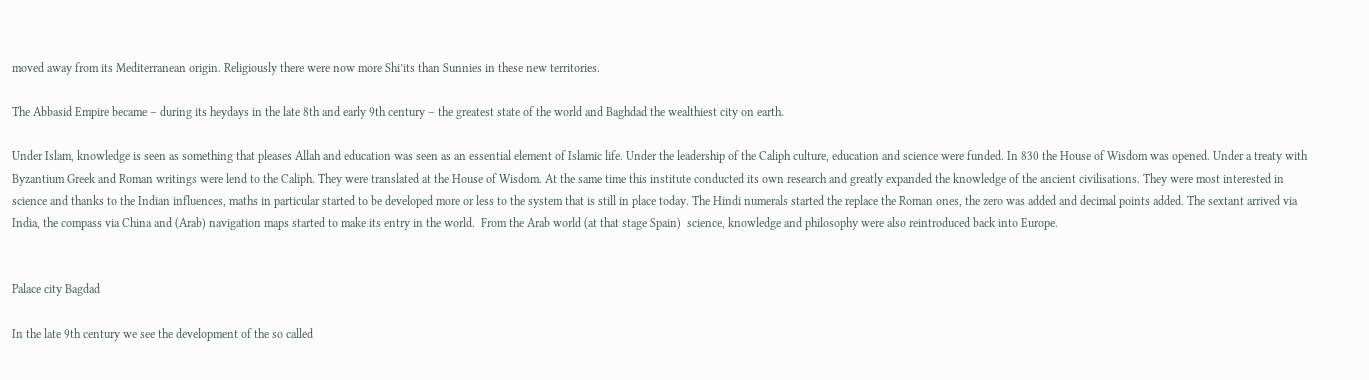moved away from its Mediterranean origin. Religiously there were now more Shi’its than Sunnies in these new territories.

The Abbasid Empire became – during its heydays in the late 8th and early 9th century – the greatest state of the world and Baghdad the wealthiest city on earth.

Under Islam, knowledge is seen as something that pleases Allah and education was seen as an essential element of Islamic life. Under the leadership of the Caliph culture, education and science were funded. In 830 the House of Wisdom was opened. Under a treaty with Byzantium Greek and Roman writings were lend to the Caliph. They were translated at the House of Wisdom. At the same time this institute conducted its own research and greatly expanded the knowledge of the ancient civilisations. They were most interested in science and thanks to the Indian influences, maths in particular started to be developed more or less to the system that is still in place today. The Hindi numerals started the replace the Roman ones, the zero was added and decimal points added. The sextant arrived via India, the compass via China and (Arab) navigation maps started to make its entry in the world.  From the Arab world (at that stage Spain)  science, knowledge and philosophy were also reintroduced back into Europe.


Palace city Bagdad

In the late 9th century we see the development of the so called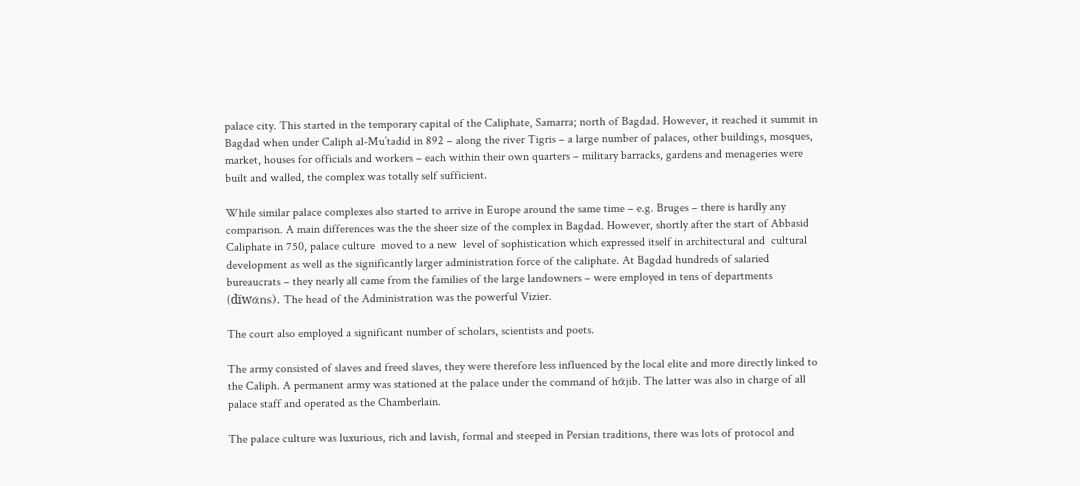palace city. This started in the temporary capital of the Caliphate, Samarra; north of Bagdad. However, it reached it summit in Bagdad when under Caliph al-Mu’tadid in 892 – along the river Tigris – a large number of palaces, other buildings, mosques, market, houses for officials and workers – each within their own quarters – military barracks, gardens and menageries were built and walled, the complex was totally self sufficient.

While similar palace complexes also started to arrive in Europe around the same time – e.g. Bruges – there is hardly any comparison. A main differences was the the sheer size of the complex in Bagdad. However, shortly after the start of Abbasid Caliphate in 750, palace culture  moved to a new  level of sophistication which expressed itself in architectural and  cultural development as well as the significantly larger administration force of the caliphate. At Bagdad hundreds of salaried bureaucrats – they nearly all came from the families of the large landowners – were employed in tens of departments (dïwᾱns). The head of the Administration was the powerful Vizier.

The court also employed a significant number of scholars, scientists and poets.

The army consisted of slaves and freed slaves, they were therefore less influenced by the local elite and more directly linked to the Caliph. A permanent army was stationed at the palace under the command of hᾱjib. The latter was also in charge of all palace staff and operated as the Chamberlain.

The palace culture was luxurious, rich and lavish, formal and steeped in Persian traditions, there was lots of protocol and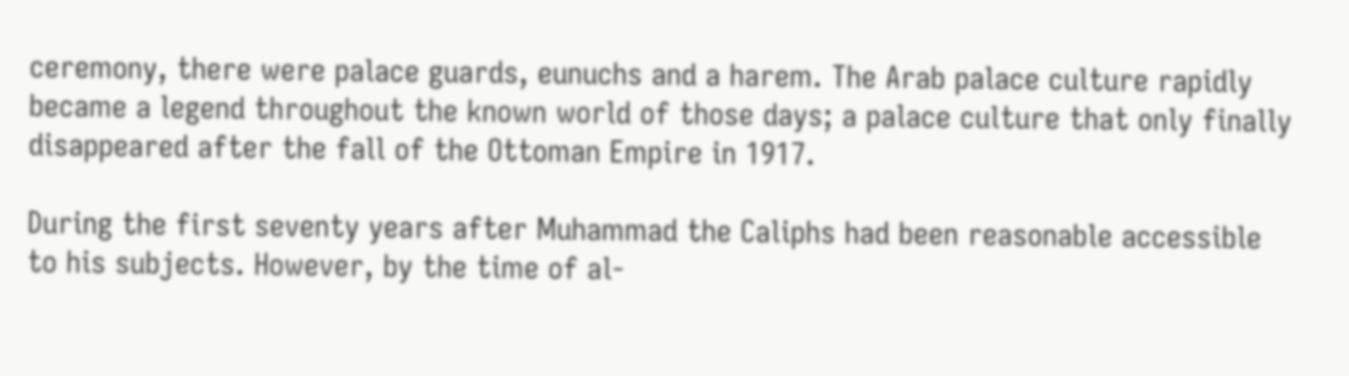ceremony, there were palace guards, eunuchs and a harem. The Arab palace culture rapidly became a legend throughout the known world of those days; a palace culture that only finally disappeared after the fall of the Ottoman Empire in 1917.

During the first seventy years after Muhammad the Caliphs had been reasonable accessible to his subjects. However, by the time of al-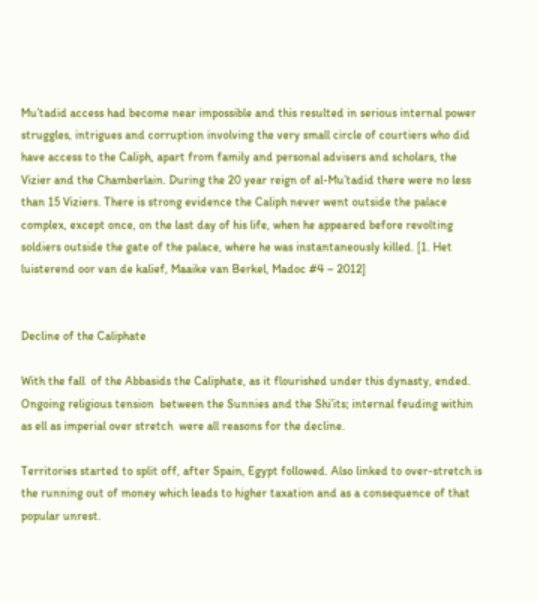Mu’tadid access had become near impossible and this resulted in serious internal power struggles, intrigues and corruption involving the very small circle of courtiers who did have access to the Caliph, apart from family and personal advisers and scholars, the Vizier and the Chamberlain. During the 20 year reign of al-Mu’tadid there were no less than 15 Viziers. There is strong evidence the Caliph never went outside the palace complex, except once, on the last day of his life, when he appeared before revolting soldiers outside the gate of the palace, where he was instantaneously killed. [1. Het luisterend oor van de kalief, Maaike van Berkel, Madoc #4 – 2012]


Decline of the Caliphate

With the fall  of the Abbasids the Caliphate, as it flourished under this dynasty, ended.  Ongoing religious tension  between the Sunnies and the Shi’its; internal feuding within as ell as imperial over stretch  were all reasons for the decline.

Territories started to split off, after Spain, Egypt followed. Also linked to over-stretch is the running out of money which leads to higher taxation and as a consequence of that popular unrest.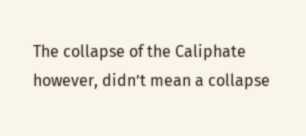The collapse of the Caliphate however, didn’t mean a collapse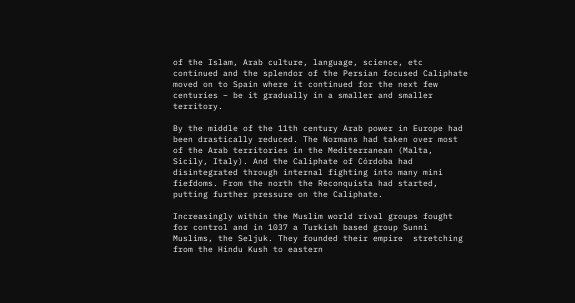of the Islam, Arab culture, language, science, etc continued and the splendor of the Persian focused Caliphate moved on to Spain where it continued for the next few centuries – be it gradually in a smaller and smaller territory.

By the middle of the 11th century Arab power in Europe had been drastically reduced. The Normans had taken over most of the Arab territories in the Mediterranean (Malta, Sicily, Italy). And the Caliphate of Córdoba had disintegrated through internal fighting into many mini fiefdoms. From the north the Reconquista had started, putting further pressure on the Caliphate.

Increasingly within the Muslim world rival groups fought for control and in 1037 a Turkish based group Sunni Muslims, the Seljuk. They founded their empire  stretching from the Hindu Kush to eastern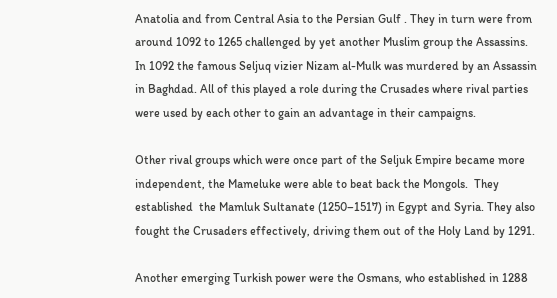Anatolia and from Central Asia to the Persian Gulf . They in turn were from around 1092 to 1265 challenged by yet another Muslim group the Assassins.  In 1092 the famous Seljuq vizier Nizam al-Mulk was murdered by an Assassin in Baghdad. All of this played a role during the Crusades where rival parties were used by each other to gain an advantage in their campaigns.

Other rival groups which were once part of the Seljuk Empire became more independent, the Mameluke were able to beat back the Mongols.  They established  the Mamluk Sultanate (1250–1517) in Egypt and Syria. They also fought the Crusaders effectively, driving them out of the Holy Land by 1291.

Another emerging Turkish power were the Osmans, who established in 1288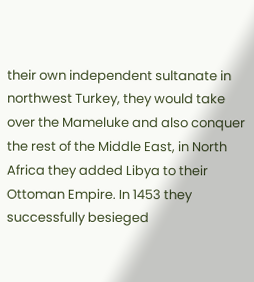their own independent sultanate in northwest Turkey, they would take over the Mameluke and also conquer the rest of the Middle East, in North Africa they added Libya to their Ottoman Empire. In 1453 they successfully besieged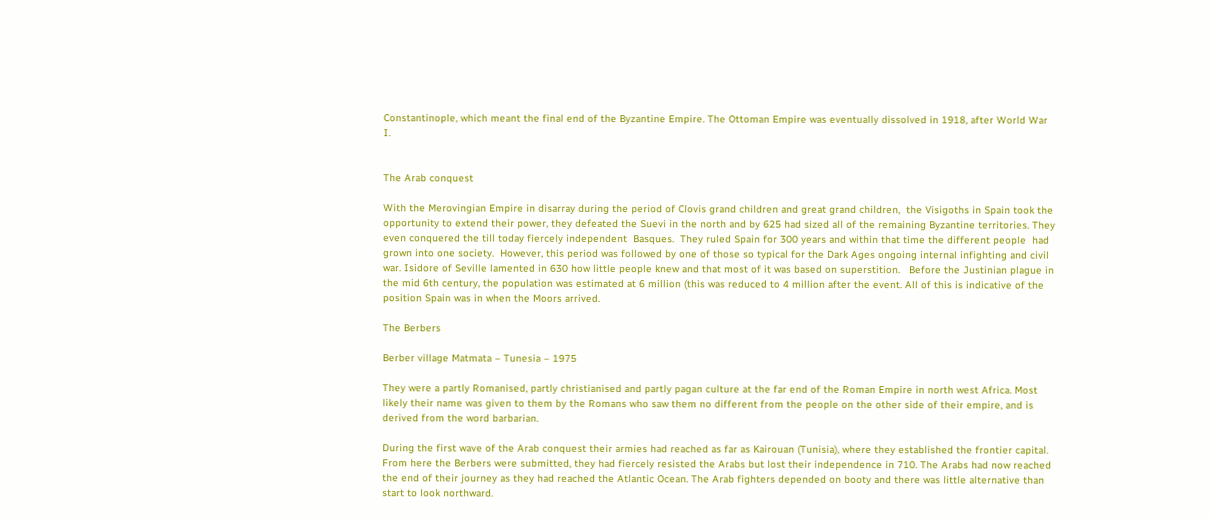Constantinople, which meant the final end of the Byzantine Empire. The Ottoman Empire was eventually dissolved in 1918, after World War I.


The Arab conquest

With the Merovingian Empire in disarray during the period of Clovis grand children and great grand children,  the Visigoths in Spain took the opportunity to extend their power, they defeated the Suevi in the north and by 625 had sized all of the remaining Byzantine territories. They even conquered the till today fiercely independent  Basques.  They ruled Spain for 300 years and within that time the different people  had grown into one society.  However, this period was followed by one of those so typical for the Dark Ages ongoing internal infighting and civil war. Isidore of Seville lamented in 630 how little people knew and that most of it was based on superstition.   Before the Justinian plague in the mid 6th century, the population was estimated at 6 million (this was reduced to 4 million after the event. All of this is indicative of the position Spain was in when the Moors arrived.

The Berbers

Berber village Matmata – Tunesia – 1975

They were a partly Romanised, partly christianised and partly pagan culture at the far end of the Roman Empire in north west Africa. Most likely their name was given to them by the Romans who saw them no different from the people on the other side of their empire, and is derived from the word barbarian.

During the first wave of the Arab conquest their armies had reached as far as Kairouan (Tunisia), where they established the frontier capital. From here the Berbers were submitted, they had fiercely resisted the Arabs but lost their independence in 710. The Arabs had now reached the end of their journey as they had reached the Atlantic Ocean. The Arab fighters depended on booty and there was little alternative than start to look northward.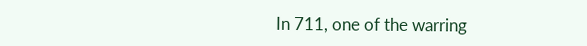In 711, one of the warring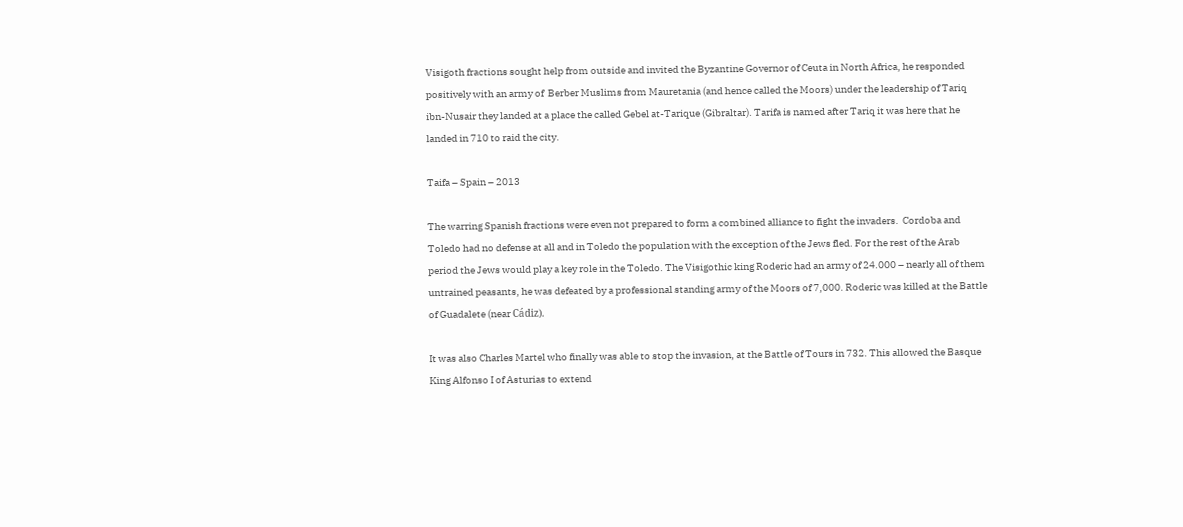Visigoth fractions sought help from outside and invited the Byzantine Governor of Ceuta in North Africa, he responded positively with an army of  Berber Muslims from Mauretania (and hence called the Moors) under the leadership of Tariq ibn-Nusair they landed at a place the called Gebel at-Tarique (Gibraltar). Tarifa is named after Tariq it was here that he landed in 710 to raid the city.

Taifa – Spain – 2013

The warring Spanish fractions were even not prepared to form a combined alliance to fight the invaders.  Cordoba and Toledo had no defense at all and in Toledo the population with the exception of the Jews fled. For the rest of the Arab period the Jews would play a key role in the Toledo. The Visigothic king Roderic had an army of 24.000 – nearly all of them untrained peasants, he was defeated by a professional standing army of the Moors of 7,000. Roderic was killed at the Battle of Guadalete (near Cádiz).

It was also Charles Martel who finally was able to stop the invasion, at the Battle of Tours in 732. This allowed the Basque King Alfonso I of Asturias to extend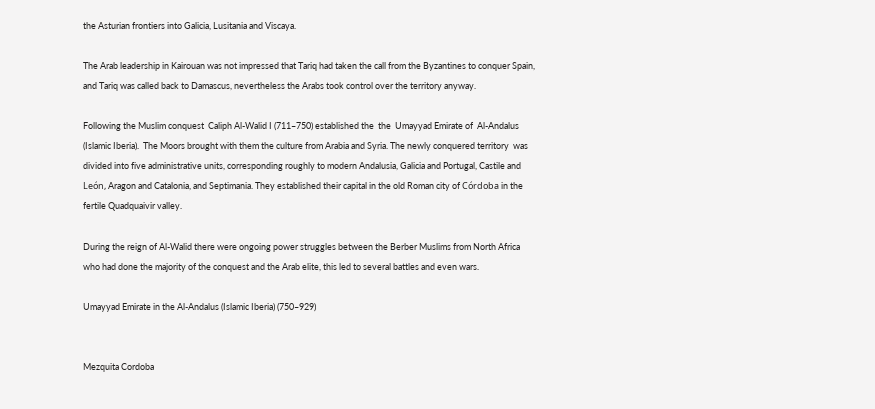the Asturian frontiers into Galicia, Lusitania and Viscaya.

The Arab leadership in Kairouan was not impressed that Tariq had taken the call from the Byzantines to conquer Spain, and Tariq was called back to Damascus, nevertheless the Arabs took control over the territory anyway.

Following the Muslim conquest  Caliph Al-Walid I (711–750) established the  the  Umayyad Emirate of  Al-Andalus (Islamic Iberia).  The Moors brought with them the culture from Arabia and Syria. The newly conquered territory  was divided into five administrative units, corresponding roughly to modern Andalusia, Galicia and Portugal, Castile and León, Aragon and Catalonia, and Septimania. They established their capital in the old Roman city of Córdoba in the fertile Quadquaivir valley.

During the reign of Al-Walid there were ongoing power struggles between the Berber Muslims from North Africa who had done the majority of the conquest and the Arab elite, this led to several battles and even wars.

Umayyad Emirate in the Al-Andalus (Islamic Iberia) (750–929)


Mezquita Cordoba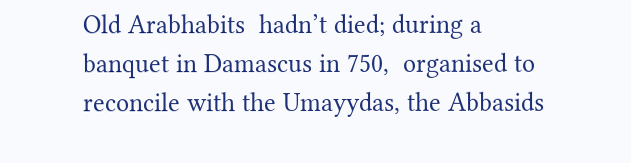Old Arabhabits  hadn’t died; during a banquet in Damascus in 750,  organised to reconcile with the Umayydas, the Abbasids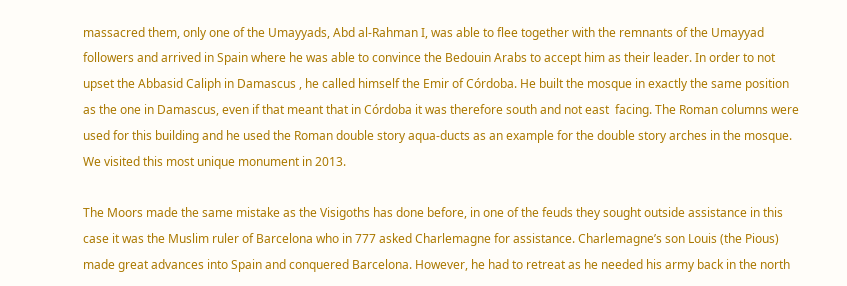massacred them, only one of the Umayyads, Abd al-Rahman I, was able to flee together with the remnants of the Umayyad followers and arrived in Spain where he was able to convince the Bedouin Arabs to accept him as their leader. In order to not upset the Abbasid Caliph in Damascus , he called himself the Emir of Córdoba. He built the mosque in exactly the same position as the one in Damascus, even if that meant that in Córdoba it was therefore south and not east  facing. The Roman columns were used for this building and he used the Roman double story aqua-ducts as an example for the double story arches in the mosque. We visited this most unique monument in 2013.

The Moors made the same mistake as the Visigoths has done before, in one of the feuds they sought outside assistance in this case it was the Muslim ruler of Barcelona who in 777 asked Charlemagne for assistance. Charlemagne’s son Louis (the Pious) made great advances into Spain and conquered Barcelona. However, he had to retreat as he needed his army back in the north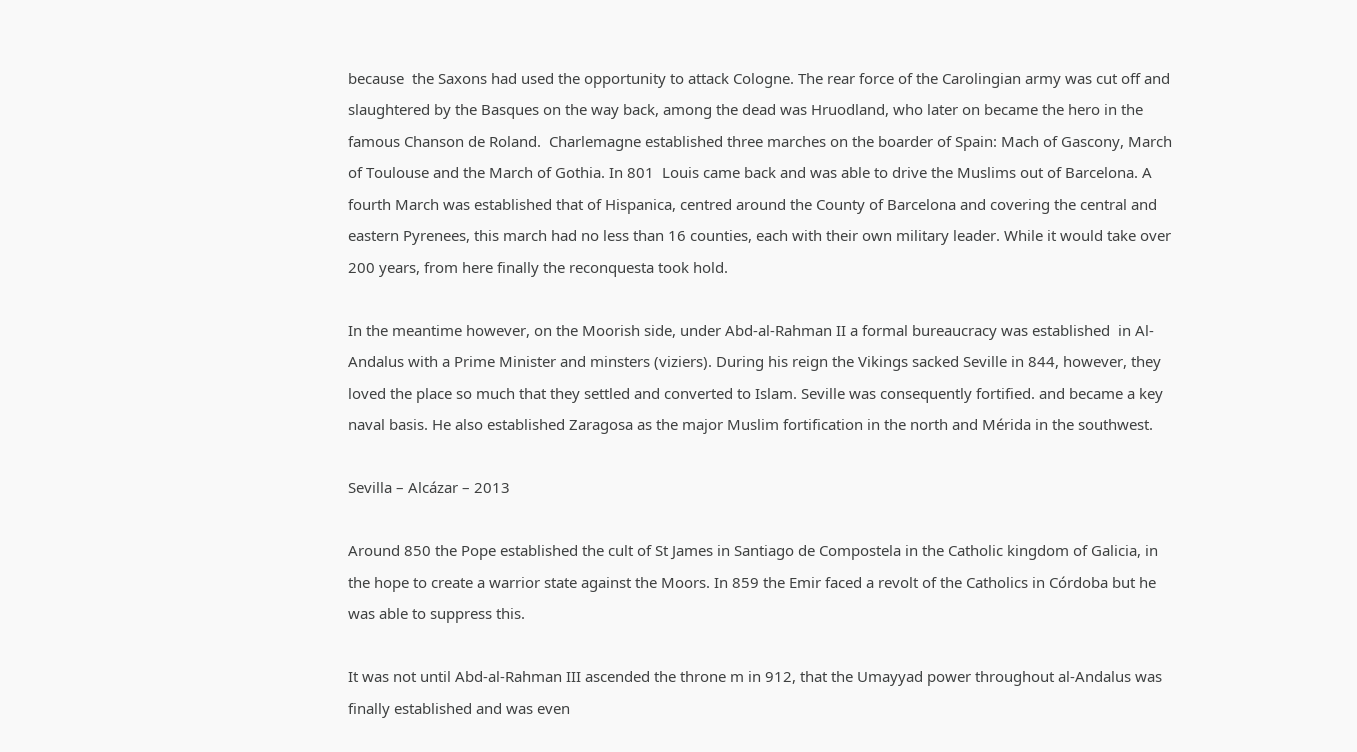because  the Saxons had used the opportunity to attack Cologne. The rear force of the Carolingian army was cut off and  slaughtered by the Basques on the way back, among the dead was Hruodland, who later on became the hero in the famous Chanson de Roland.  Charlemagne established three marches on the boarder of Spain: Mach of Gascony, March of Toulouse and the March of Gothia. In 801  Louis came back and was able to drive the Muslims out of Barcelona. A fourth March was established that of Hispanica, centred around the County of Barcelona and covering the central and eastern Pyrenees, this march had no less than 16 counties, each with their own military leader. While it would take over 200 years, from here finally the reconquesta took hold.

In the meantime however, on the Moorish side, under Abd-al-Rahman II a formal bureaucracy was established  in Al-Andalus with a Prime Minister and minsters (viziers). During his reign the Vikings sacked Seville in 844, however, they loved the place so much that they settled and converted to Islam. Seville was consequently fortified. and became a key naval basis. He also established Zaragosa as the major Muslim fortification in the north and Mérida in the southwest.

Sevilla – Alcázar – 2013

Around 850 the Pope established the cult of St James in Santiago de Compostela in the Catholic kingdom of Galicia, in the hope to create a warrior state against the Moors. In 859 the Emir faced a revolt of the Catholics in Córdoba but he was able to suppress this.

It was not until Abd-al-Rahman III ascended the throne m in 912, that the Umayyad power throughout al-Andalus was finally established and was even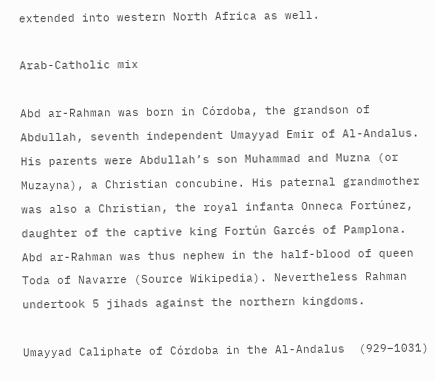extended into western North Africa as well.

Arab-Catholic mix

Abd ar-Rahman was born in Córdoba, the grandson of Abdullah, seventh independent Umayyad Emir of Al-Andalus. His parents were Abdullah’s son Muhammad and Muzna (or Muzayna), a Christian concubine. His paternal grandmother was also a Christian, the royal infanta Onneca Fortúnez, daughter of the captive king Fortún Garcés of Pamplona. Abd ar-Rahman was thus nephew in the half-blood of queen Toda of Navarre (Source Wikipedia). Nevertheless Rahman undertook 5 jihads against the northern kingdoms.

Umayyad Caliphate of Córdoba in the Al-Andalus  (929–1031)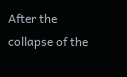After the collapse of the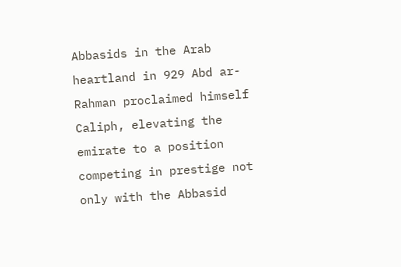Abbasids in the Arab heartland in 929 Abd ar-Rahman proclaimed himself Caliph, elevating the emirate to a position competing in prestige not only with the Abbasid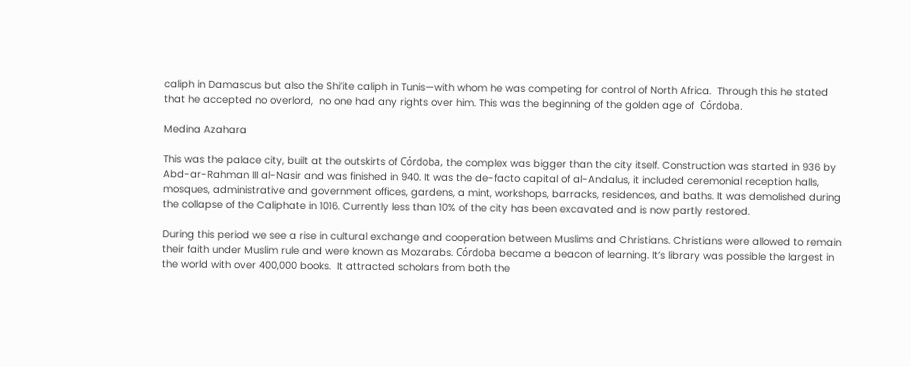caliph in Damascus but also the Shi’ite caliph in Tunis—with whom he was competing for control of North Africa.  Through this he stated that he accepted no overlord,  no one had any rights over him. This was the beginning of the golden age of  Córdoba.

Medina Azahara

This was the palace city, built at the outskirts of Córdoba, the complex was bigger than the city itself. Construction was started in 936 by Abd-ar-Rahman III al-Nasir and was finished in 940. It was the de-facto capital of al-Andalus, it included ceremonial reception halls, mosques, administrative and government offices, gardens, a mint, workshops, barracks, residences, and baths. It was demolished during the collapse of the Caliphate in 1016. Currently less than 10% of the city has been excavated and is now partly restored.

During this period we see a rise in cultural exchange and cooperation between Muslims and Christians. Christians were allowed to remain their faith under Muslim rule and were known as Mozarabs. Córdoba became a beacon of learning. It’s library was possible the largest in the world with over 400,000 books.  It attracted scholars from both the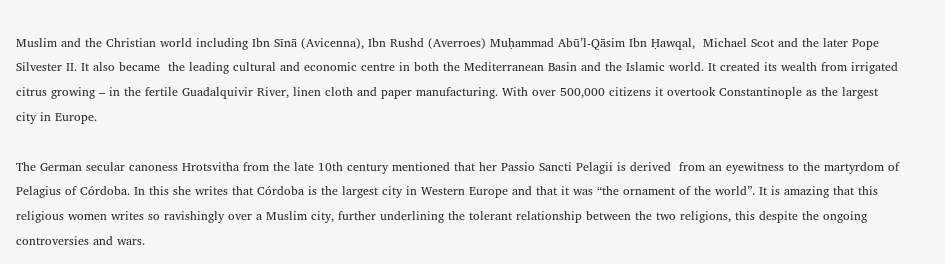Muslim and the Christian world including Ibn Sīnā (Avicenna), Ibn Rushd (Averroes) Muḥammad Abū’l-Qāsim Ibn Ḥawqal,  Michael Scot and the later Pope Silvester II. It also became  the leading cultural and economic centre in both the Mediterranean Basin and the Islamic world. It created its wealth from irrigated citrus growing – in the fertile Guadalquivir River, linen cloth and paper manufacturing. With over 500,000 citizens it overtook Constantinople as the largest city in Europe.

The German secular canoness Hrotsvitha from the late 10th century mentioned that her Passio Sancti Pelagii is derived  from an eyewitness to the martyrdom of Pelagius of Córdoba. In this she writes that Córdoba is the largest city in Western Europe and that it was “the ornament of the world”. It is amazing that this religious women writes so ravishingly over a Muslim city, further underlining the tolerant relationship between the two religions, this despite the ongoing controversies and wars.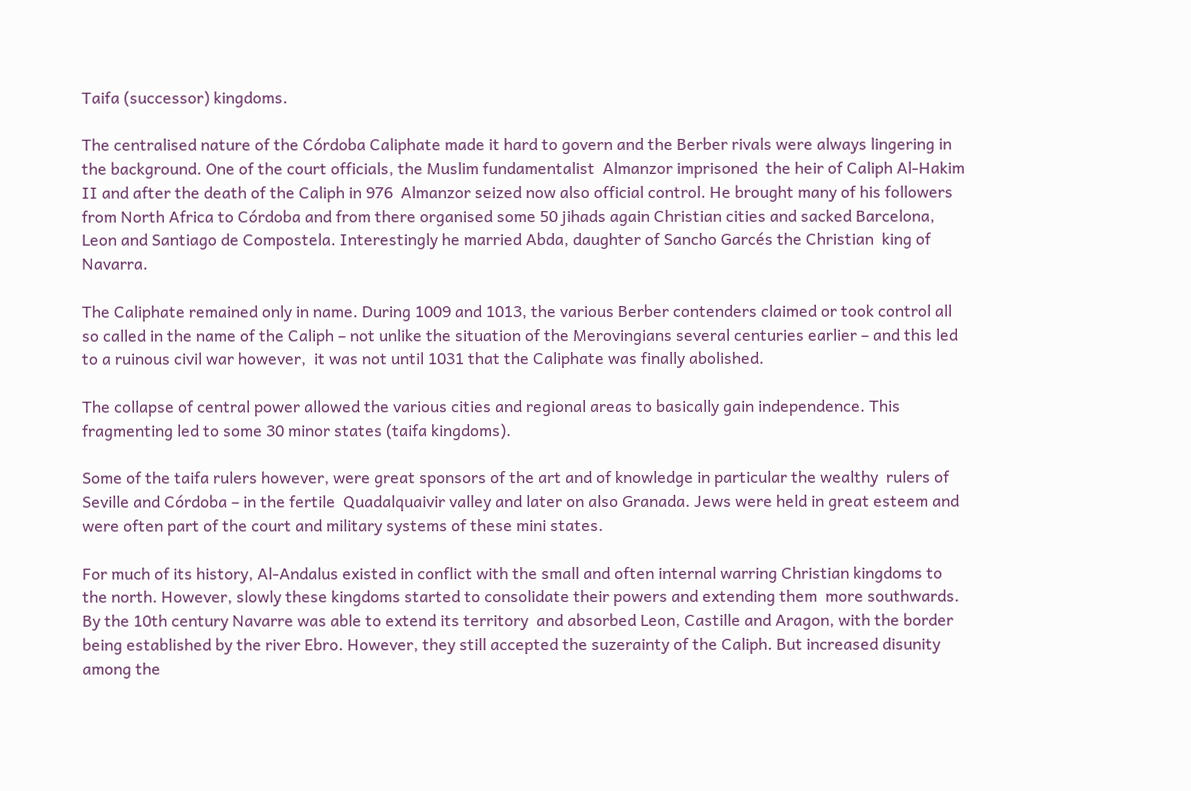Taifa (successor) kingdoms.

The centralised nature of the Córdoba Caliphate made it hard to govern and the Berber rivals were always lingering in the background. One of the court officials, the Muslim fundamentalist  Almanzor imprisoned  the heir of Caliph Al-Hakim II and after the death of the Caliph in 976  Almanzor seized now also official control. He brought many of his followers from North Africa to Córdoba and from there organised some 50 jihads again Christian cities and sacked Barcelona, Leon and Santiago de Compostela. Interestingly he married Abda, daughter of Sancho Garcés the Christian  king of Navarra.

The Caliphate remained only in name. During 1009 and 1013, the various Berber contenders claimed or took control all so called in the name of the Caliph – not unlike the situation of the Merovingians several centuries earlier – and this led to a ruinous civil war however,  it was not until 1031 that the Caliphate was finally abolished.

The collapse of central power allowed the various cities and regional areas to basically gain independence. This fragmenting led to some 30 minor states (taifa kingdoms).

Some of the taifa rulers however, were great sponsors of the art and of knowledge in particular the wealthy  rulers of Seville and Córdoba – in the fertile  Quadalquaivir valley and later on also Granada. Jews were held in great esteem and were often part of the court and military systems of these mini states.

For much of its history, Al-Andalus existed in conflict with the small and often internal warring Christian kingdoms to the north. However, slowly these kingdoms started to consolidate their powers and extending them  more southwards. By the 10th century Navarre was able to extend its territory  and absorbed Leon, Castille and Aragon, with the border being established by the river Ebro. However, they still accepted the suzerainty of the Caliph. But increased disunity among the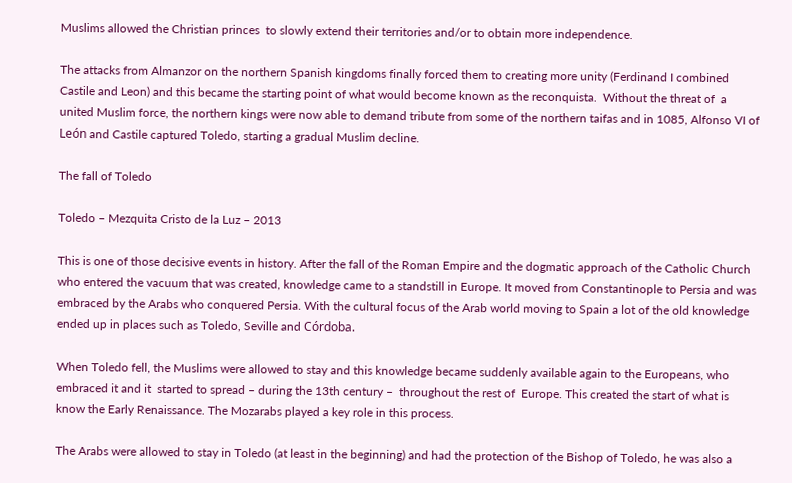Muslims allowed the Christian princes  to slowly extend their territories and/or to obtain more independence.

The attacks from Almanzor on the northern Spanish kingdoms finally forced them to creating more unity (Ferdinand I combined Castile and Leon) and this became the starting point of what would become known as the reconquista.  Without the threat of  a united Muslim force, the northern kings were now able to demand tribute from some of the northern taifas and in 1085, Alfonso VI of León and Castile captured Toledo, starting a gradual Muslim decline.

The fall of Toledo

Toledo – Mezquita Cristo de la Luz – 2013

This is one of those decisive events in history. After the fall of the Roman Empire and the dogmatic approach of the Catholic Church who entered the vacuum that was created, knowledge came to a standstill in Europe. It moved from Constantinople to Persia and was embraced by the Arabs who conquered Persia. With the cultural focus of the Arab world moving to Spain a lot of the old knowledge ended up in places such as Toledo, Seville and Córdoba.

When Toledo fell, the Muslims were allowed to stay and this knowledge became suddenly available again to the Europeans, who embraced it and it  started to spread – during the 13th century –  throughout the rest of  Europe. This created the start of what is know the Early Renaissance. The Mozarabs played a key role in this process.

The Arabs were allowed to stay in Toledo (at least in the beginning) and had the protection of the Bishop of Toledo, he was also a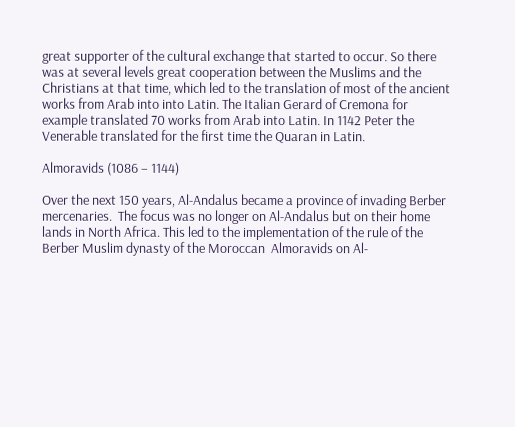great supporter of the cultural exchange that started to occur. So there was at several levels great cooperation between the Muslims and the Christians at that time, which led to the translation of most of the ancient works from Arab into into Latin. The Italian Gerard of Cremona for example translated 70 works from Arab into Latin. In 1142 Peter the Venerable translated for the first time the Quaran in Latin.

Almoravids (1086 – 1144)

Over the next 150 years, Al-Andalus became a province of invading Berber mercenaries.  The focus was no longer on Al-Andalus but on their home lands in North Africa. This led to the implementation of the rule of the Berber Muslim dynasty of the Moroccan  Almoravids on Al-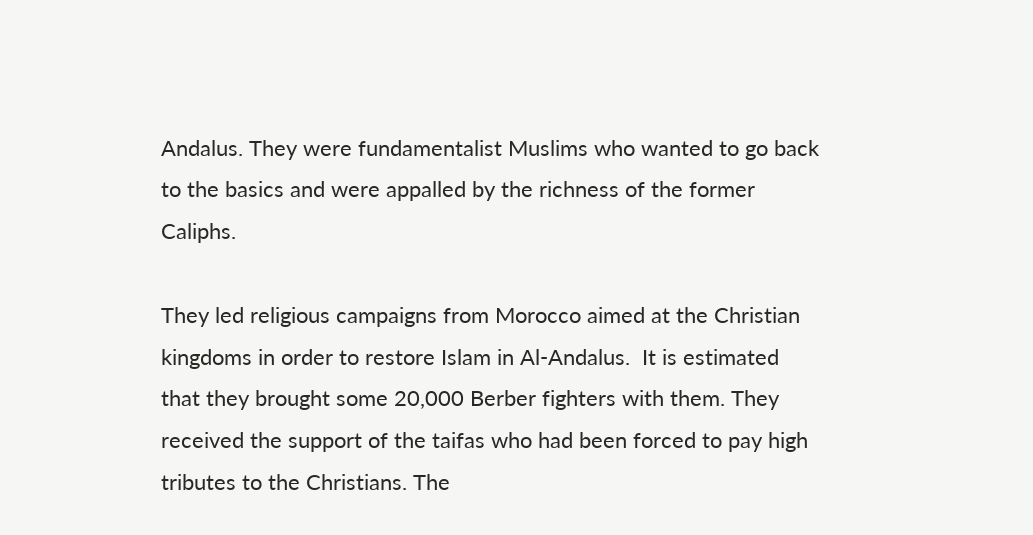Andalus. They were fundamentalist Muslims who wanted to go back to the basics and were appalled by the richness of the former Caliphs.

They led religious campaigns from Morocco aimed at the Christian kingdoms in order to restore Islam in Al-Andalus.  It is estimated that they brought some 20,000 Berber fighters with them. They received the support of the taifas who had been forced to pay high tributes to the Christians. The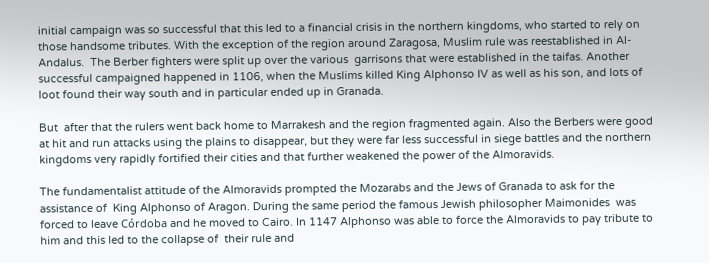initial campaign was so successful that this led to a financial crisis in the northern kingdoms, who started to rely on those handsome tributes. With the exception of the region around Zaragosa, Muslim rule was reestablished in Al-Andalus.  The Berber fighters were split up over the various  garrisons that were established in the taifas. Another successful campaigned happened in 1106, when the Muslims killed King Alphonso IV as well as his son, and lots of loot found their way south and in particular ended up in Granada.

But  after that the rulers went back home to Marrakesh and the region fragmented again. Also the Berbers were good at hit and run attacks using the plains to disappear, but they were far less successful in siege battles and the northern kingdoms very rapidly fortified their cities and that further weakened the power of the Almoravids.

The fundamentalist attitude of the Almoravids prompted the Mozarabs and the Jews of Granada to ask for the assistance of  King Alphonso of Aragon. During the same period the famous Jewish philosopher Maimonides  was forced to leave Córdoba and he moved to Cairo. In 1147 Alphonso was able to force the Almoravids to pay tribute to him and this led to the collapse of  their rule and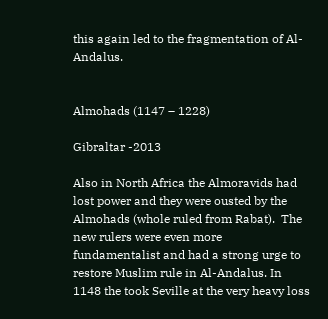this again led to the fragmentation of Al-Andalus.


Almohads (1147 – 1228)

Gibraltar -2013

Also in North Africa the Almoravids had lost power and they were ousted by the Almohads (whole ruled from Rabat).  The new rulers were even more fundamentalist and had a strong urge to restore Muslim rule in Al-Andalus. In 1148 the took Seville at the very heavy loss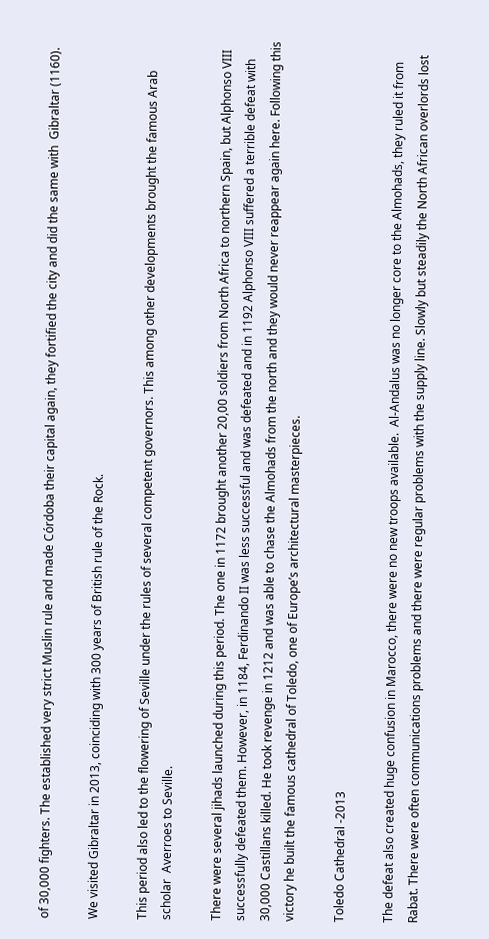of 30,000 fighters. The established very strict Muslin rule and made Córdoba their capital again, they fortified the city and did the same with  Gibraltar (1160).

We visited Gibraltar in 2013, coinciding with 300 years of British rule of the Rock.

This period also led to the flowering of Seville under the rules of several competent governors. This among other developments brought the famous Arab scholar  Averroes to Seville.

There were several jihads launched during this period. The one in 1172 brought another 20,00 soldiers from North Africa to northern Spain, but Alphonso VIII successfully defeated them. However, in 1184, Ferdinando II was less successful and was defeated and in 1192 Alphonso VIII suffered a terrible defeat with 30,000 Castillans killed. He took revenge in 1212 and was able to chase the Almohads from the north and they would never reappear again here. Following this victory he built the famous cathedral of Toledo, one of Europe’s architectural masterpieces.

Toledo Cathedral -2013

The defeat also created huge confusion in Marocco, there were no new troops available.  Al-Andalus was no longer core to the Almohads, they ruled it from Rabat. There were often communications problems and there were regular problems with the supply line. Slowly but steadily the North African overlords lost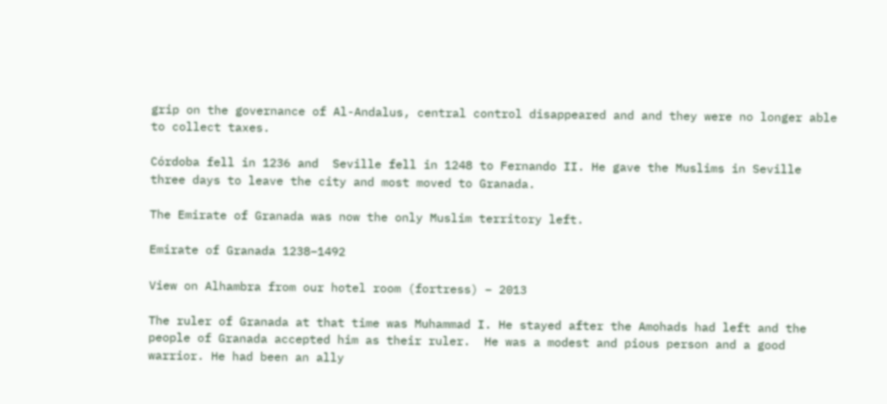grip on the governance of Al-Andalus, central control disappeared and and they were no longer able to collect taxes.

Córdoba fell in 1236 and  Seville fell in 1248 to Fernando II. He gave the Muslims in Seville three days to leave the city and most moved to Granada.

The Emirate of Granada was now the only Muslim territory left.

Emirate of Granada 1238–1492

View on Alhambra from our hotel room (fortress) – 2013

The ruler of Granada at that time was Muhammad I. He stayed after the Amohads had left and the people of Granada accepted him as their ruler.  He was a modest and pious person and a good warrior. He had been an ally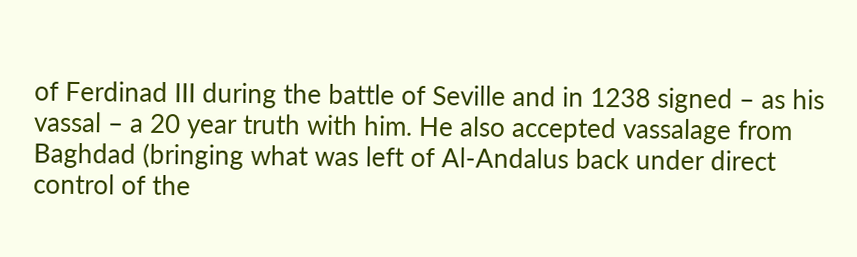of Ferdinad III during the battle of Seville and in 1238 signed – as his vassal – a 20 year truth with him. He also accepted vassalage from Baghdad (bringing what was left of Al-Andalus back under direct control of the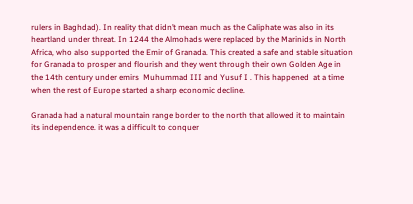rulers in Baghdad). In reality that didn’t mean much as the Caliphate was also in its heartland under threat. In 1244 the Almohads were replaced by the Marinids in North Africa, who also supported the Emir of Granada. This created a safe and stable situation for Granada to prosper and flourish and they went through their own Golden Age in the 14th century under emirs  Muhummad III and Yusuf I . This happened  at a time when the rest of Europe started a sharp economic decline.

Granada had a natural mountain range border to the north that allowed it to maintain its independence. it was a difficult to conquer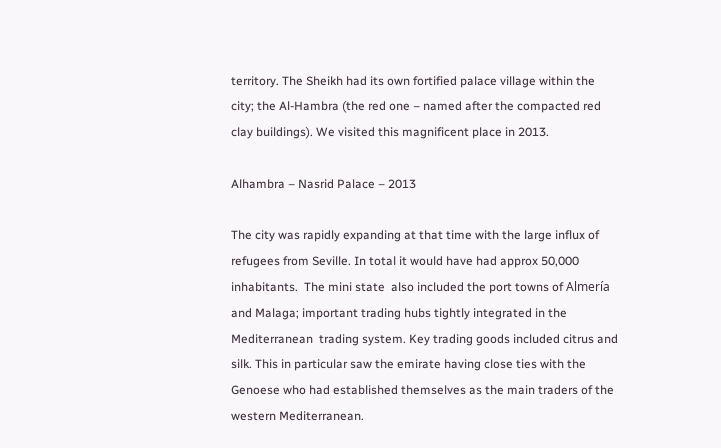territory. The Sheikh had its own fortified palace village within the city; the Al-Hambra (the red one – named after the compacted red clay buildings). We visited this magnificent place in 2013.

Alhambra – Nasrid Palace – 2013

The city was rapidly expanding at that time with the large influx of refugees from Seville. In total it would have had approx 50,000 inhabitants.  The mini state  also included the port towns of Almería and Malaga; important trading hubs tightly integrated in the Mediterranean  trading system. Key trading goods included citrus and silk. This in particular saw the emirate having close ties with the Genoese who had established themselves as the main traders of the western Mediterranean.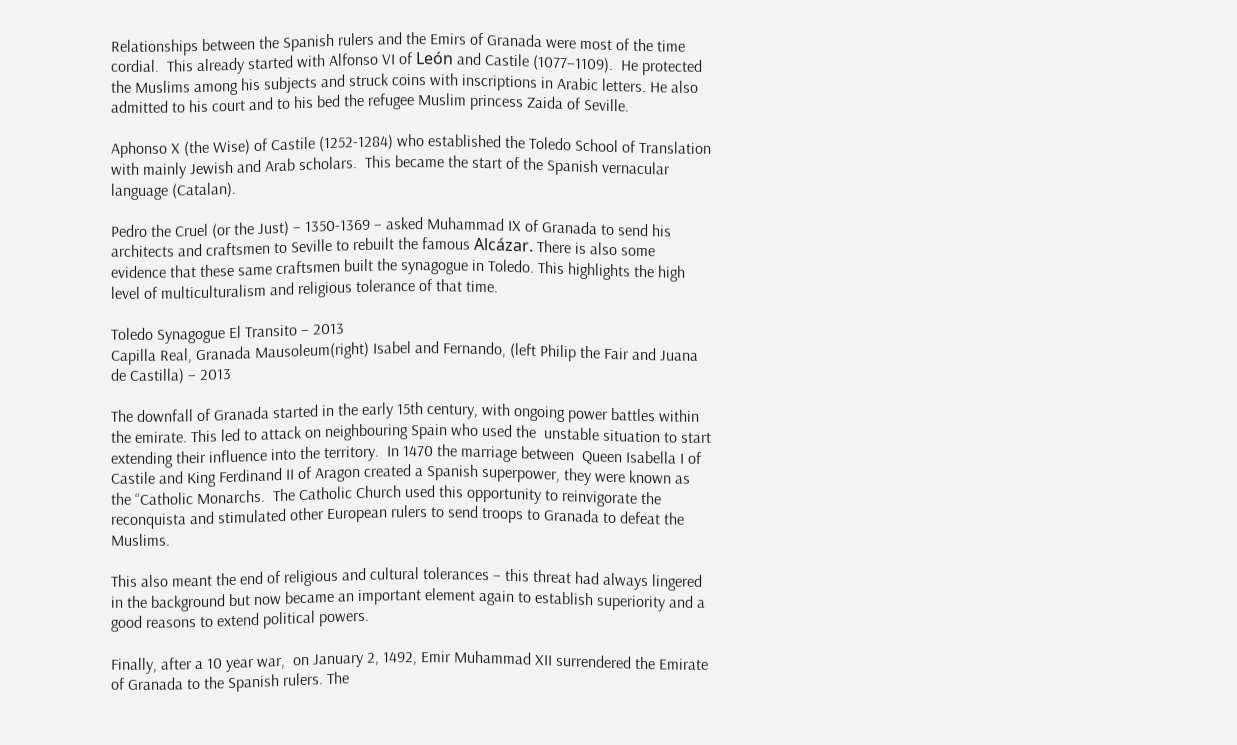Relationships between the Spanish rulers and the Emirs of Granada were most of the time cordial.  This already started with Alfonso VI of León and Castile (1077–1109).  He protected the Muslims among his subjects and struck coins with inscriptions in Arabic letters. He also admitted to his court and to his bed the refugee Muslim princess Zaida of Seville.

Aphonso X (the Wise) of Castile (1252-1284) who established the Toledo School of Translation with mainly Jewish and Arab scholars.  This became the start of the Spanish vernacular language (Catalan).

Pedro the Cruel (or the Just) – 1350-1369 – asked Muhammad IX of Granada to send his architects and craftsmen to Seville to rebuilt the famous Alcázar. There is also some evidence that these same craftsmen built the synagogue in Toledo. This highlights the high level of multiculturalism and religious tolerance of that time.

Toledo Synagogue El Transito – 2013
Capilla Real, Granada Mausoleum(right) Isabel and Fernando, (left Philip the Fair and Juana de Castilla) – 2013

The downfall of Granada started in the early 15th century, with ongoing power battles within the emirate. This led to attack on neighbouring Spain who used the  unstable situation to start extending their influence into the territory.  In 1470 the marriage between  Queen Isabella I of Castile and King Ferdinand II of Aragon created a Spanish superpower, they were known as the “Catholic Monarchs.  The Catholic Church used this opportunity to reinvigorate the reconquista and stimulated other European rulers to send troops to Granada to defeat the Muslims.

This also meant the end of religious and cultural tolerances – this threat had always lingered in the background but now became an important element again to establish superiority and a good reasons to extend political powers.

Finally, after a 10 year war,  on January 2, 1492, Emir Muhammad XII surrendered the Emirate of Granada to the Spanish rulers. The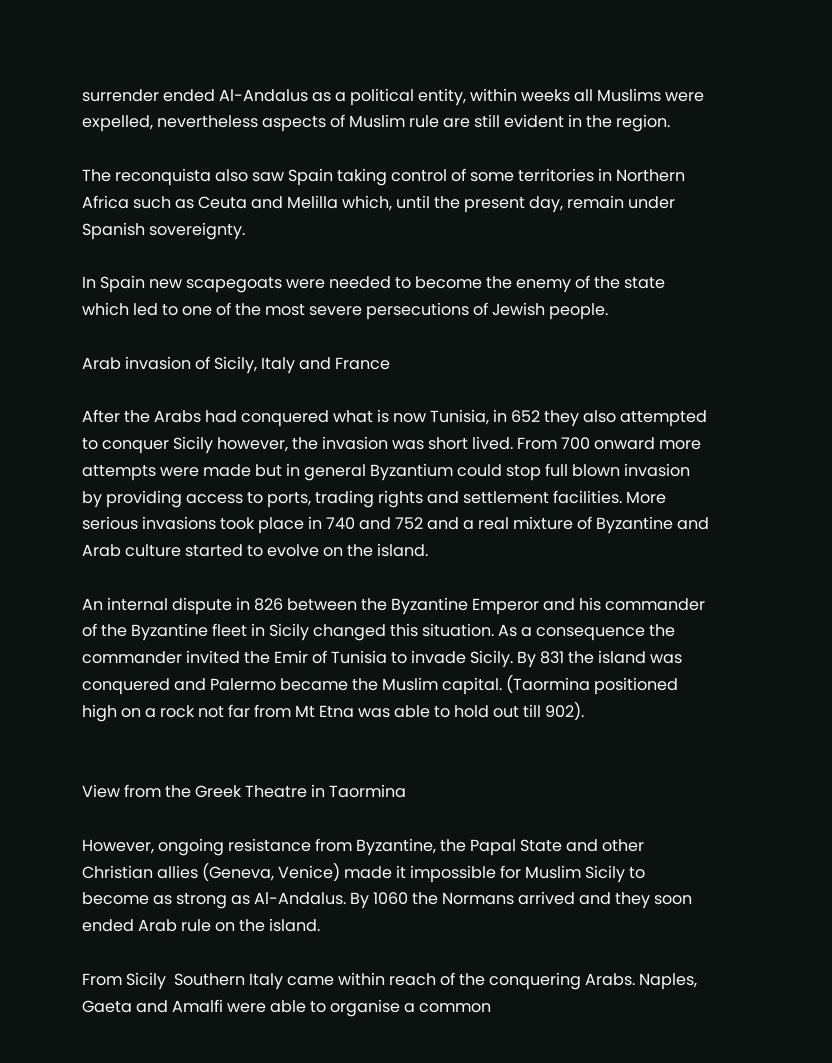surrender ended Al-Andalus as a political entity, within weeks all Muslims were expelled, nevertheless aspects of Muslim rule are still evident in the region.

The reconquista also saw Spain taking control of some territories in Northern Africa such as Ceuta and Melilla which, until the present day, remain under Spanish sovereignty.

In Spain new scapegoats were needed to become the enemy of the state which led to one of the most severe persecutions of Jewish people.

Arab invasion of Sicily, Italy and France

After the Arabs had conquered what is now Tunisia, in 652 they also attempted to conquer Sicily however, the invasion was short lived. From 700 onward more attempts were made but in general Byzantium could stop full blown invasion by providing access to ports, trading rights and settlement facilities. More serious invasions took place in 740 and 752 and a real mixture of Byzantine and Arab culture started to evolve on the island.

An internal dispute in 826 between the Byzantine Emperor and his commander of the Byzantine fleet in Sicily changed this situation. As a consequence the commander invited the Emir of Tunisia to invade Sicily. By 831 the island was conquered and Palermo became the Muslim capital. (Taormina positioned high on a rock not far from Mt Etna was able to hold out till 902).


View from the Greek Theatre in Taormina

However, ongoing resistance from Byzantine, the Papal State and other Christian allies (Geneva, Venice) made it impossible for Muslim Sicily to become as strong as Al-Andalus. By 1060 the Normans arrived and they soon ended Arab rule on the island.

From Sicily  Southern Italy came within reach of the conquering Arabs. Naples, Gaeta and Amalfi were able to organise a common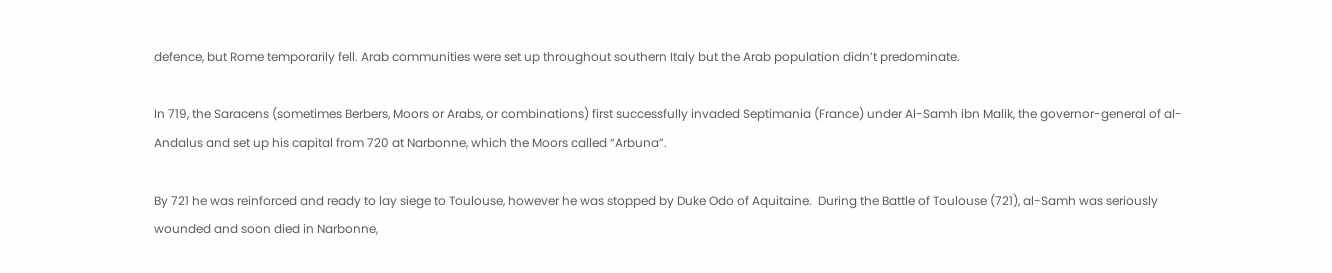defence, but Rome temporarily fell. Arab communities were set up throughout southern Italy but the Arab population didn’t predominate.

In 719, the Saracens (sometimes Berbers, Moors or Arabs, or combinations) first successfully invaded Septimania (France) under Al-Samh ibn Malik, the governor-general of al-Andalus and set up his capital from 720 at Narbonne, which the Moors called “Arbuna”.

By 721 he was reinforced and ready to lay siege to Toulouse, however he was stopped by Duke Odo of Aquitaine.  During the Battle of Toulouse (721), al-Samh was seriously wounded and soon died in Narbonne,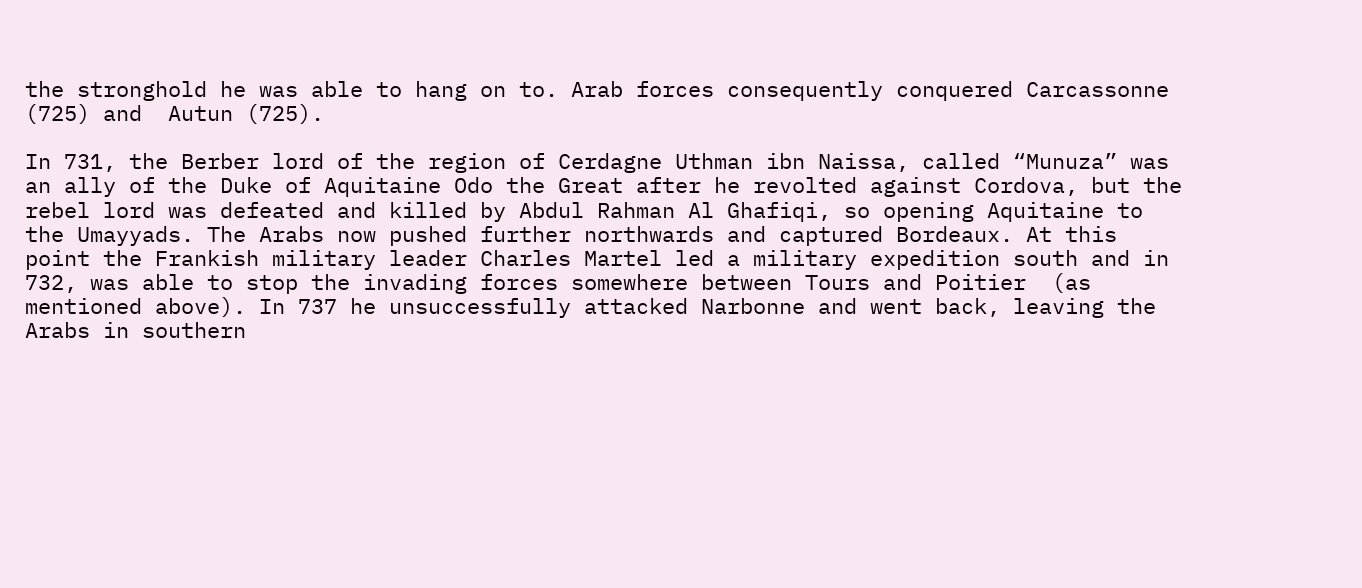the stronghold he was able to hang on to. Arab forces consequently conquered Carcassonne (725) and  Autun (725).

In 731, the Berber lord of the region of Cerdagne Uthman ibn Naissa, called “Munuza” was an ally of the Duke of Aquitaine Odo the Great after he revolted against Cordova, but the rebel lord was defeated and killed by Abdul Rahman Al Ghafiqi, so opening Aquitaine to the Umayyads. The Arabs now pushed further northwards and captured Bordeaux. At this point the Frankish military leader Charles Martel led a military expedition south and in 732, was able to stop the invading forces somewhere between Tours and Poitier  (as mentioned above). In 737 he unsuccessfully attacked Narbonne and went back, leaving the Arabs in southern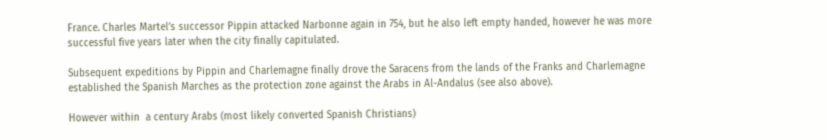France. Charles Martel’s successor Pippin attacked Narbonne again in 754, but he also left empty handed, however he was more successful five years later when the city finally capitulated.

Subsequent expeditions by Pippin and Charlemagne finally drove the Saracens from the lands of the Franks and Charlemagne established the Spanish Marches as the protection zone against the Arabs in Al-Andalus (see also above).

However within  a century Arabs (most likely converted Spanish Christians)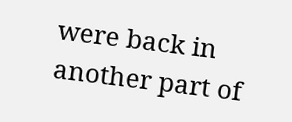were back in another part of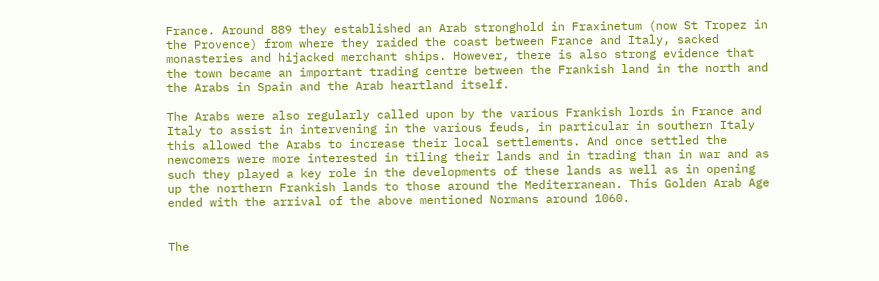France. Around 889 they established an Arab stronghold in Fraxinetum (now St Tropez in the Provence) from where they raided the coast between France and Italy, sacked monasteries and hijacked merchant ships. However, there is also strong evidence that the town became an important trading centre between the Frankish land in the north and the Arabs in Spain and the Arab heartland itself.

The Arabs were also regularly called upon by the various Frankish lords in France and Italy to assist in intervening in the various feuds, in particular in southern Italy this allowed the Arabs to increase their local settlements. And once settled the newcomers were more interested in tiling their lands and in trading than in war and as such they played a key role in the developments of these lands as well as in opening up the northern Frankish lands to those around the Mediterranean. This Golden Arab Age ended with the arrival of the above mentioned Normans around 1060.


The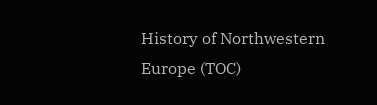History of Northwestern Europe (TOC)